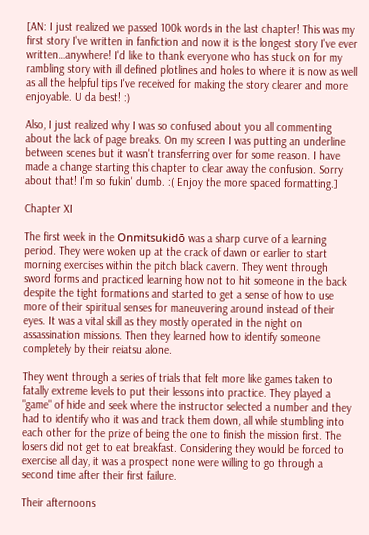[AN: I just realized we passed 100k words in the last chapter! This was my first story I've written in fanfiction and now it is the longest story I've ever written…anywhere! I'd like to thank everyone who has stuck on for my rambling story with ill defined plotlines and holes to where it is now as well as all the helpful tips I've received for making the story clearer and more enjoyable. U da best! :)

Also, I just realized why I was so confused about you all commenting about the lack of page breaks. On my screen I was putting an underline between scenes but it wasn't transferring over for some reason. I have made a change starting this chapter to clear away the confusion. Sorry about that! I'm so fukin' dumb. :( Enjoy the more spaced formatting.]

Chapter XI

The first week in the Onmitsukidō was a sharp curve of a learning period. They were woken up at the crack of dawn or earlier to start morning exercises within the pitch black cavern. They went through sword forms and practiced learning how not to hit someone in the back despite the tight formations and started to get a sense of how to use more of their spiritual senses for maneuvering around instead of their eyes. It was a vital skill as they mostly operated in the night on assassination missions. Then they learned how to identify someone completely by their reiatsu alone.

They went through a series of trials that felt more like games taken to fatally extreme levels to put their lessons into practice. They played a "game" of hide and seek where the instructor selected a number and they had to identify who it was and track them down, all while stumbling into each other for the prize of being the one to finish the mission first. The losers did not get to eat breakfast. Considering they would be forced to exercise all day, it was a prospect none were willing to go through a second time after their first failure.

Their afternoons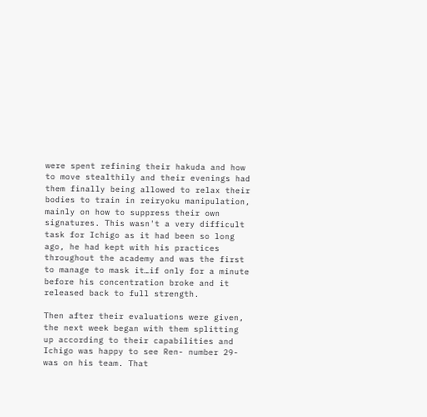were spent refining their hakuda and how to move stealthily and their evenings had them finally being allowed to relax their bodies to train in reiryoku manipulation, mainly on how to suppress their own signatures. This wasn't a very difficult task for Ichigo as it had been so long ago, he had kept with his practices throughout the academy and was the first to manage to mask it…if only for a minute before his concentration broke and it released back to full strength.

Then after their evaluations were given, the next week began with them splitting up according to their capabilities and Ichigo was happy to see Ren- number 29- was on his team. That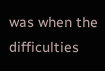was when the difficulties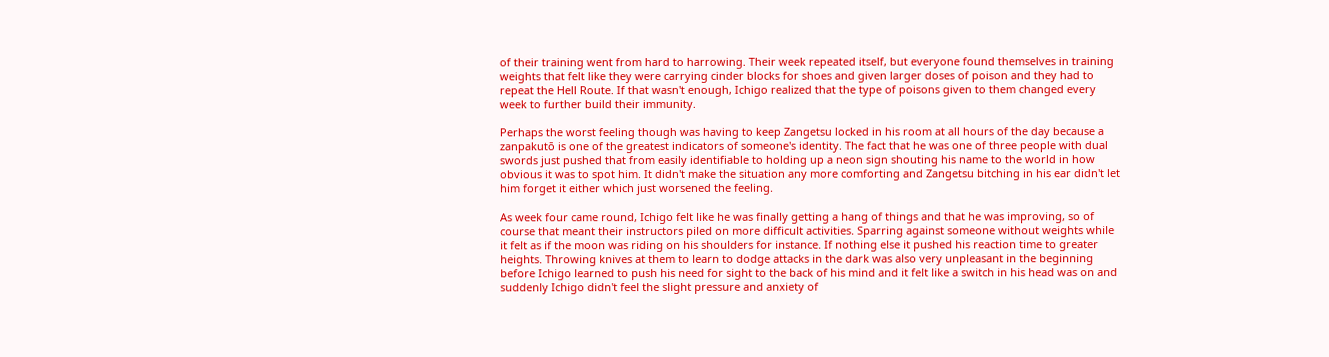of their training went from hard to harrowing. Their week repeated itself, but everyone found themselves in training weights that felt like they were carrying cinder blocks for shoes and given larger doses of poison and they had to repeat the Hell Route. If that wasn't enough, Ichigo realized that the type of poisons given to them changed every week to further build their immunity.

Perhaps the worst feeling though was having to keep Zangetsu locked in his room at all hours of the day because a zanpakutō is one of the greatest indicators of someone's identity. The fact that he was one of three people with dual swords just pushed that from easily identifiable to holding up a neon sign shouting his name to the world in how obvious it was to spot him. It didn't make the situation any more comforting and Zangetsu bitching in his ear didn't let him forget it either which just worsened the feeling.

As week four came round, Ichigo felt like he was finally getting a hang of things and that he was improving, so of course that meant their instructors piled on more difficult activities. Sparring against someone without weights while it felt as if the moon was riding on his shoulders for instance. If nothing else it pushed his reaction time to greater heights. Throwing knives at them to learn to dodge attacks in the dark was also very unpleasant in the beginning before Ichigo learned to push his need for sight to the back of his mind and it felt like a switch in his head was on and suddenly Ichigo didn't feel the slight pressure and anxiety of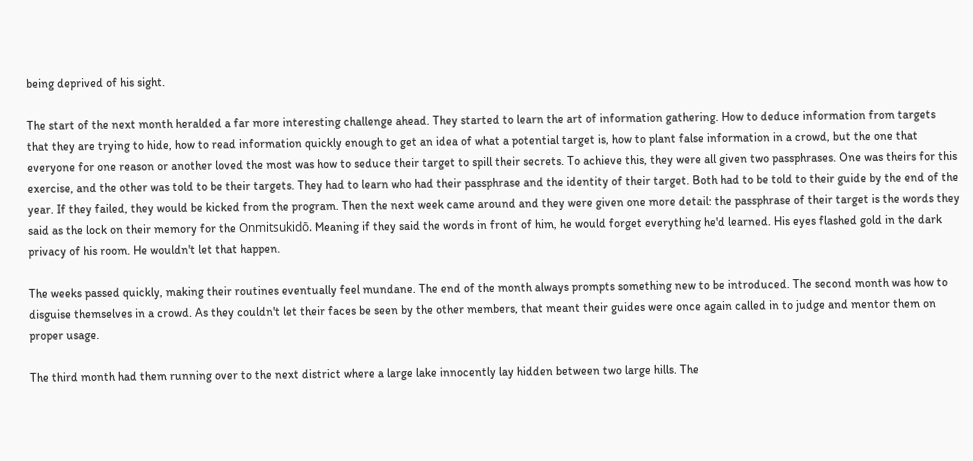being deprived of his sight.

The start of the next month heralded a far more interesting challenge ahead. They started to learn the art of information gathering. How to deduce information from targets that they are trying to hide, how to read information quickly enough to get an idea of what a potential target is, how to plant false information in a crowd, but the one that everyone for one reason or another loved the most was how to seduce their target to spill their secrets. To achieve this, they were all given two passphrases. One was theirs for this exercise, and the other was told to be their targets. They had to learn who had their passphrase and the identity of their target. Both had to be told to their guide by the end of the year. If they failed, they would be kicked from the program. Then the next week came around and they were given one more detail: the passphrase of their target is the words they said as the lock on their memory for the Onmitsukidō. Meaning if they said the words in front of him, he would forget everything he'd learned. His eyes flashed gold in the dark privacy of his room. He wouldn't let that happen.

The weeks passed quickly, making their routines eventually feel mundane. The end of the month always prompts something new to be introduced. The second month was how to disguise themselves in a crowd. As they couldn't let their faces be seen by the other members, that meant their guides were once again called in to judge and mentor them on proper usage.

The third month had them running over to the next district where a large lake innocently lay hidden between two large hills. The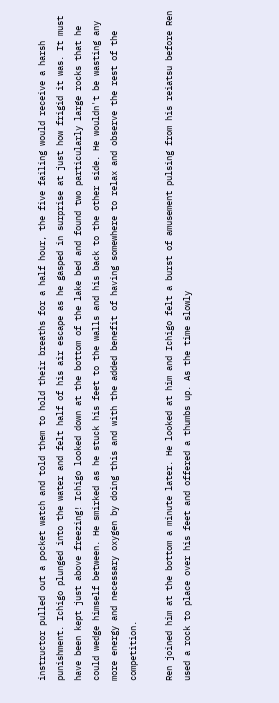instructor pulled out a pocket watch and told them to hold their breaths for a half hour, the five failing would receive a harsh punishment. Ichigo plunged into the water and felt half of his air escape as he gasped in surprise at just how frigid it was. It must have been kept just above freezing! Ichigo looked down at the bottom of the lake bed and found two particularly large rocks that he could wedge himself between. He smirked as he stuck his feet to the walls and his back to the other side. He wouldn't be wasting any more energy and necessary oxygen by doing this and with the added benefit of having somewhere to relax and observe the rest of the competition.

Ren joined him at the bottom a minute later. He looked at him and Ichigo felt a burst of amusement pulsing from his reiatsu before Ren used a rock to place over his feet and offered a thumbs up. As the time slowly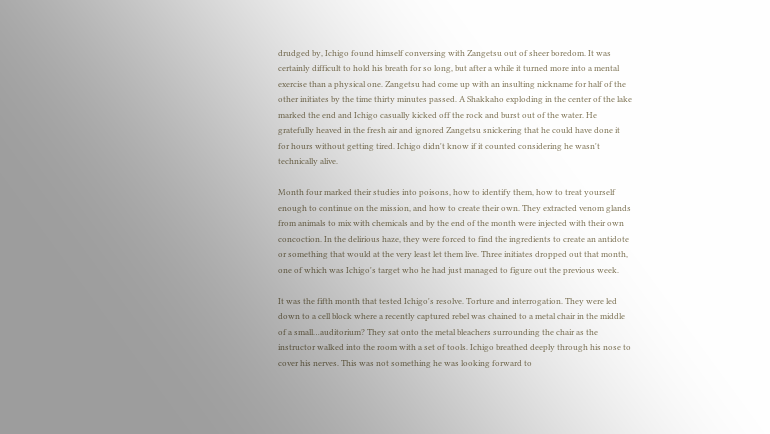drudged by, Ichigo found himself conversing with Zangetsu out of sheer boredom. It was certainly difficult to hold his breath for so long, but after a while it turned more into a mental exercise than a physical one. Zangetsu had come up with an insulting nickname for half of the other initiates by the time thirty minutes passed. A Shakkaho exploding in the center of the lake marked the end and Ichigo casually kicked off the rock and burst out of the water. He gratefully heaved in the fresh air and ignored Zangetsu snickering that he could have done it for hours without getting tired. Ichigo didn't know if it counted considering he wasn't technically alive.

Month four marked their studies into poisons, how to identify them, how to treat yourself enough to continue on the mission, and how to create their own. They extracted venom glands from animals to mix with chemicals and by the end of the month were injected with their own concoction. In the delirious haze, they were forced to find the ingredients to create an antidote or something that would at the very least let them live. Three initiates dropped out that month, one of which was Ichigo's target who he had just managed to figure out the previous week.

It was the fifth month that tested Ichigo's resolve. Torture and interrogation. They were led down to a cell block where a recently captured rebel was chained to a metal chair in the middle of a small…auditorium? They sat onto the metal bleachers surrounding the chair as the instructor walked into the room with a set of tools. Ichigo breathed deeply through his nose to cover his nerves. This was not something he was looking forward to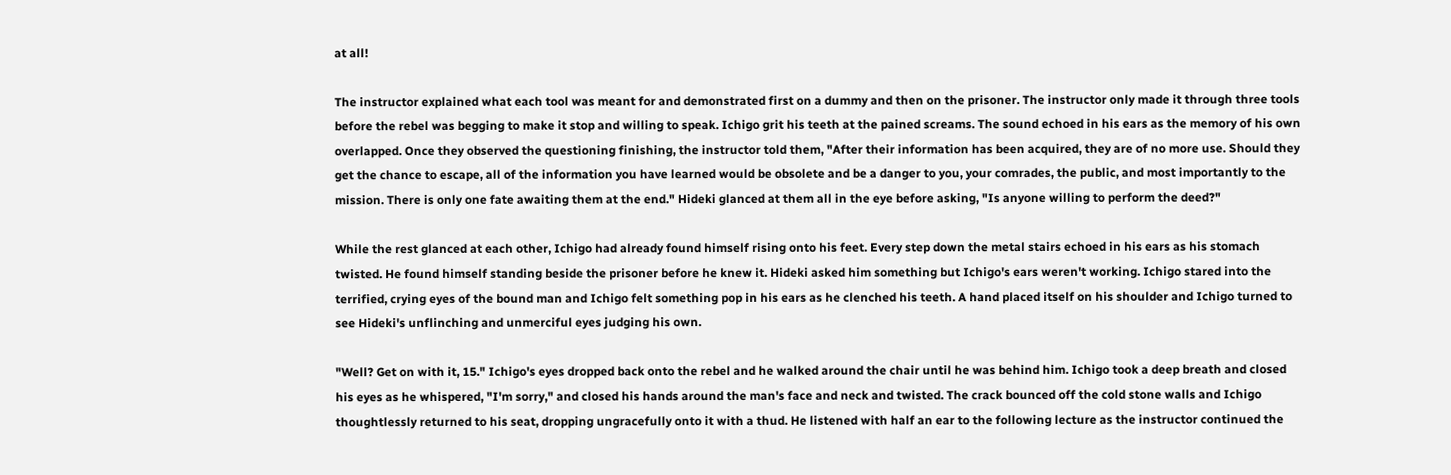at all!

The instructor explained what each tool was meant for and demonstrated first on a dummy and then on the prisoner. The instructor only made it through three tools before the rebel was begging to make it stop and willing to speak. Ichigo grit his teeth at the pained screams. The sound echoed in his ears as the memory of his own overlapped. Once they observed the questioning finishing, the instructor told them, "After their information has been acquired, they are of no more use. Should they get the chance to escape, all of the information you have learned would be obsolete and be a danger to you, your comrades, the public, and most importantly to the mission. There is only one fate awaiting them at the end." Hideki glanced at them all in the eye before asking, "Is anyone willing to perform the deed?"

While the rest glanced at each other, Ichigo had already found himself rising onto his feet. Every step down the metal stairs echoed in his ears as his stomach twisted. He found himself standing beside the prisoner before he knew it. Hideki asked him something but Ichigo's ears weren't working. Ichigo stared into the terrified, crying eyes of the bound man and Ichigo felt something pop in his ears as he clenched his teeth. A hand placed itself on his shoulder and Ichigo turned to see Hideki's unflinching and unmerciful eyes judging his own.

"Well? Get on with it, 15." Ichigo's eyes dropped back onto the rebel and he walked around the chair until he was behind him. Ichigo took a deep breath and closed his eyes as he whispered, "I'm sorry," and closed his hands around the man's face and neck and twisted. The crack bounced off the cold stone walls and Ichigo thoughtlessly returned to his seat, dropping ungracefully onto it with a thud. He listened with half an ear to the following lecture as the instructor continued the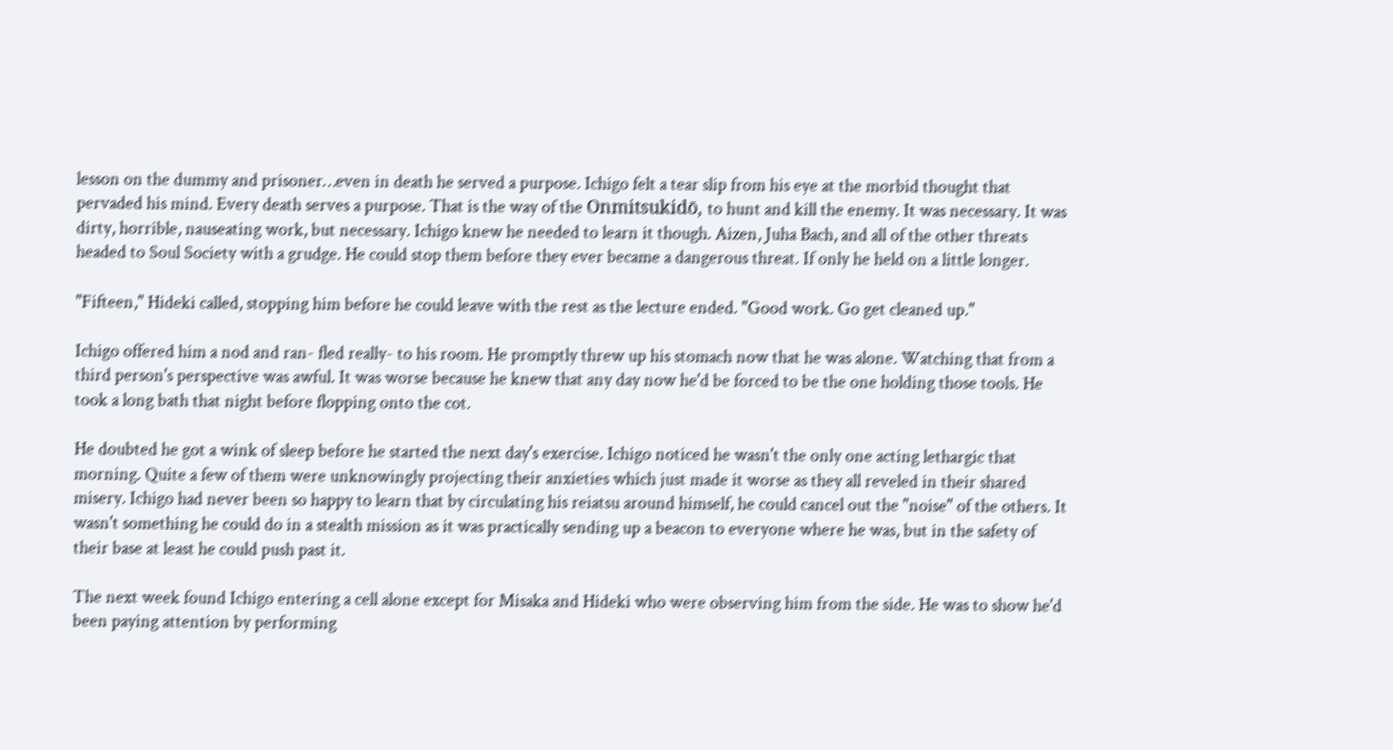lesson on the dummy and prisoner…even in death he served a purpose. Ichigo felt a tear slip from his eye at the morbid thought that pervaded his mind. Every death serves a purpose. That is the way of the Onmitsukidō, to hunt and kill the enemy. It was necessary. It was dirty, horrible, nauseating work, but necessary. Ichigo knew he needed to learn it though. Aizen, Juha Bach, and all of the other threats headed to Soul Society with a grudge. He could stop them before they ever became a dangerous threat. If only he held on a little longer.

"Fifteen," Hideki called, stopping him before he could leave with the rest as the lecture ended. "Good work. Go get cleaned up."

Ichigo offered him a nod and ran- fled really- to his room. He promptly threw up his stomach now that he was alone. Watching that from a third person's perspective was awful. It was worse because he knew that any day now he'd be forced to be the one holding those tools. He took a long bath that night before flopping onto the cot.

He doubted he got a wink of sleep before he started the next day's exercise. Ichigo noticed he wasn't the only one acting lethargic that morning. Quite a few of them were unknowingly projecting their anxieties which just made it worse as they all reveled in their shared misery. Ichigo had never been so happy to learn that by circulating his reiatsu around himself, he could cancel out the "noise" of the others. It wasn't something he could do in a stealth mission as it was practically sending up a beacon to everyone where he was, but in the safety of their base at least he could push past it.

The next week found Ichigo entering a cell alone except for Misaka and Hideki who were observing him from the side. He was to show he'd been paying attention by performing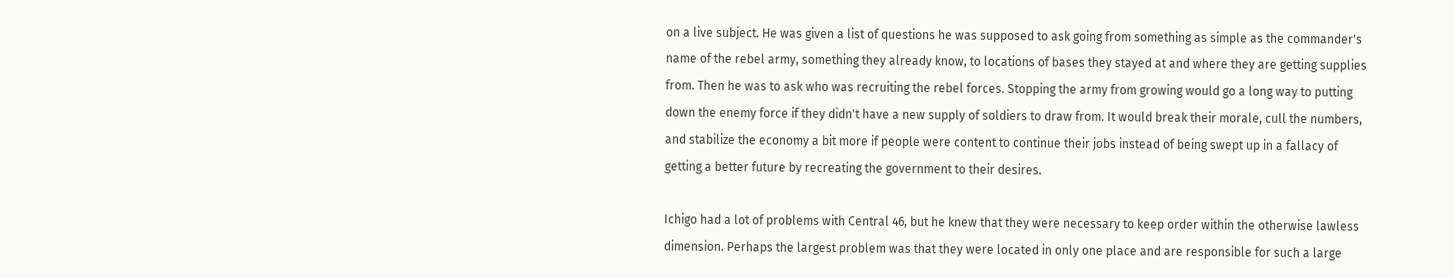on a live subject. He was given a list of questions he was supposed to ask going from something as simple as the commander's name of the rebel army, something they already know, to locations of bases they stayed at and where they are getting supplies from. Then he was to ask who was recruiting the rebel forces. Stopping the army from growing would go a long way to putting down the enemy force if they didn't have a new supply of soldiers to draw from. It would break their morale, cull the numbers, and stabilize the economy a bit more if people were content to continue their jobs instead of being swept up in a fallacy of getting a better future by recreating the government to their desires.

Ichigo had a lot of problems with Central 46, but he knew that they were necessary to keep order within the otherwise lawless dimension. Perhaps the largest problem was that they were located in only one place and are responsible for such a large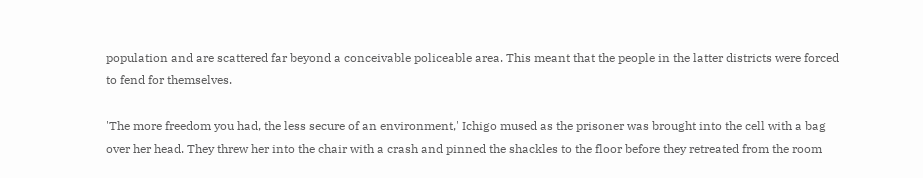population and are scattered far beyond a conceivable policeable area. This meant that the people in the latter districts were forced to fend for themselves.

'The more freedom you had, the less secure of an environment,' Ichigo mused as the prisoner was brought into the cell with a bag over her head. They threw her into the chair with a crash and pinned the shackles to the floor before they retreated from the room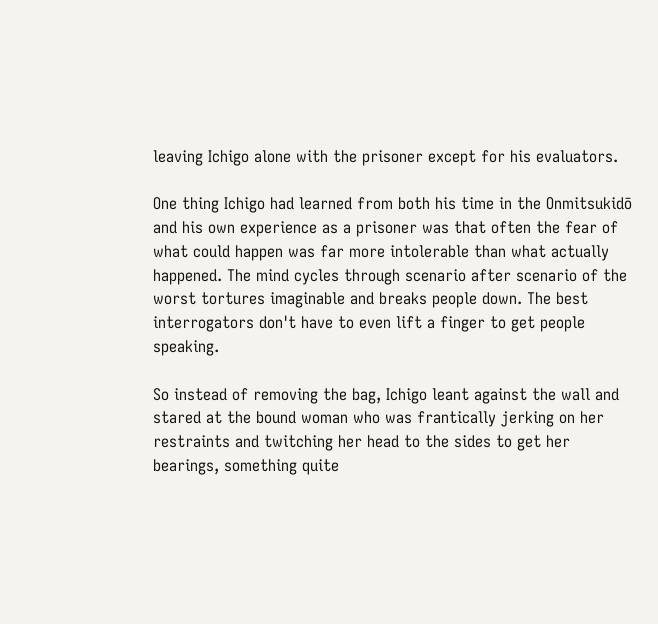leaving Ichigo alone with the prisoner except for his evaluators.

One thing Ichigo had learned from both his time in the Onmitsukidō and his own experience as a prisoner was that often the fear of what could happen was far more intolerable than what actually happened. The mind cycles through scenario after scenario of the worst tortures imaginable and breaks people down. The best interrogators don't have to even lift a finger to get people speaking.

So instead of removing the bag, Ichigo leant against the wall and stared at the bound woman who was frantically jerking on her restraints and twitching her head to the sides to get her bearings, something quite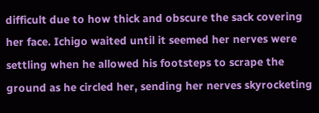difficult due to how thick and obscure the sack covering her face. Ichigo waited until it seemed her nerves were settling when he allowed his footsteps to scrape the ground as he circled her, sending her nerves skyrocketing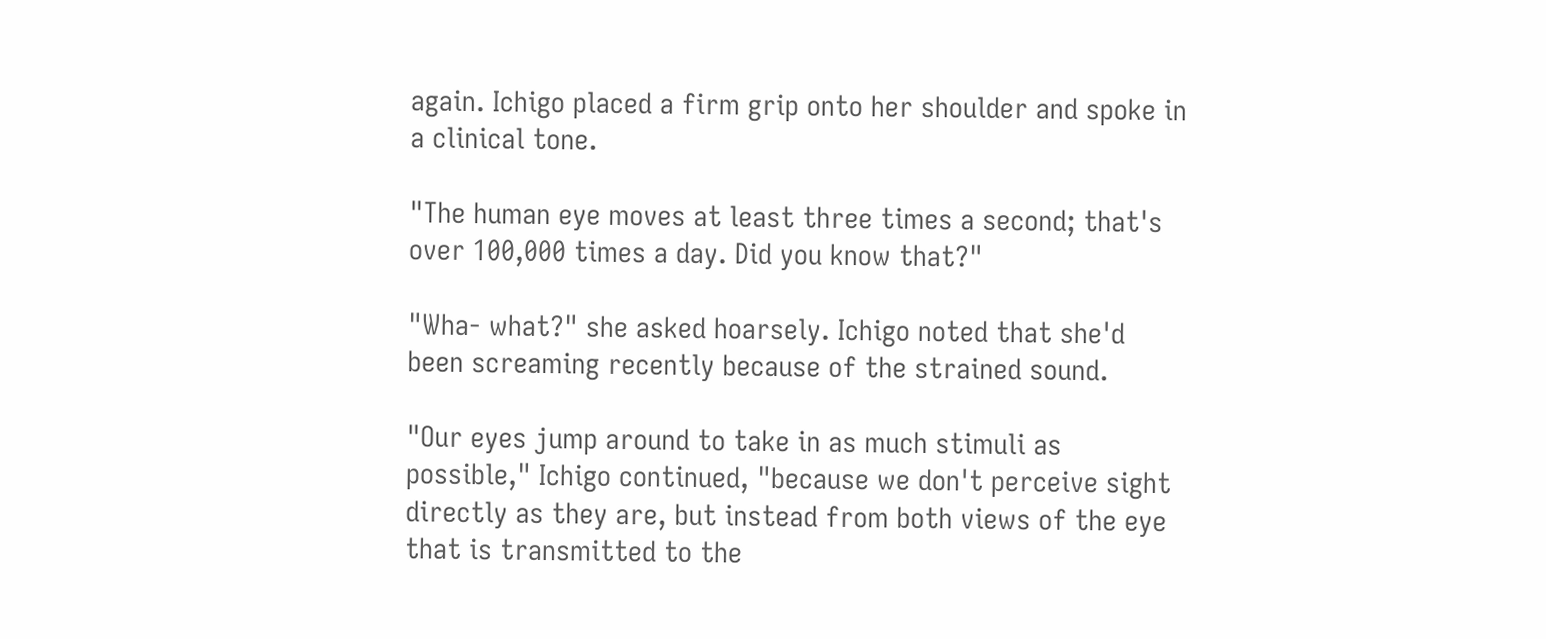again. Ichigo placed a firm grip onto her shoulder and spoke in a clinical tone.

"The human eye moves at least three times a second; that's over 100,000 times a day. Did you know that?"

"Wha- what?" she asked hoarsely. Ichigo noted that she'd been screaming recently because of the strained sound.

"Our eyes jump around to take in as much stimuli as possible," Ichigo continued, "because we don't perceive sight directly as they are, but instead from both views of the eye that is transmitted to the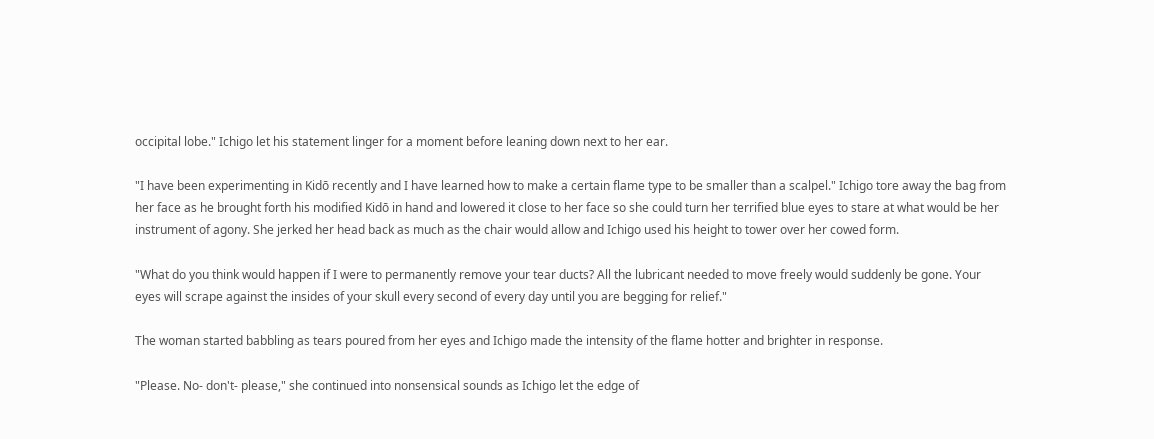occipital lobe." Ichigo let his statement linger for a moment before leaning down next to her ear.

"I have been experimenting in Kidō recently and I have learned how to make a certain flame type to be smaller than a scalpel." Ichigo tore away the bag from her face as he brought forth his modified Kidō in hand and lowered it close to her face so she could turn her terrified blue eyes to stare at what would be her instrument of agony. She jerked her head back as much as the chair would allow and Ichigo used his height to tower over her cowed form.

"What do you think would happen if I were to permanently remove your tear ducts? All the lubricant needed to move freely would suddenly be gone. Your eyes will scrape against the insides of your skull every second of every day until you are begging for relief."

The woman started babbling as tears poured from her eyes and Ichigo made the intensity of the flame hotter and brighter in response.

"Please. No- don't- please," she continued into nonsensical sounds as Ichigo let the edge of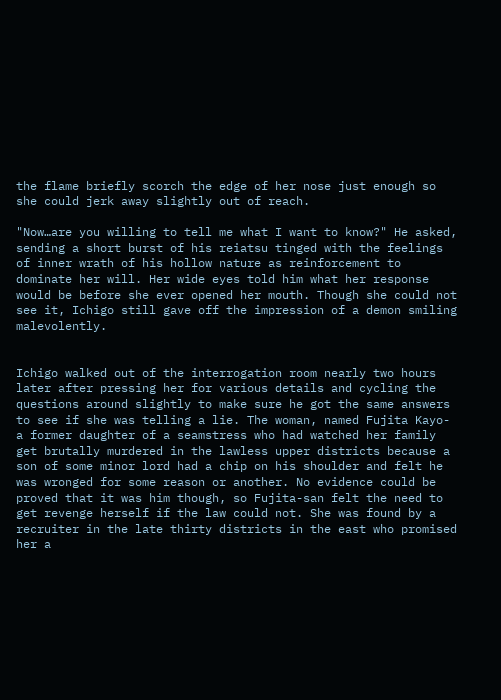the flame briefly scorch the edge of her nose just enough so she could jerk away slightly out of reach.

"Now…are you willing to tell me what I want to know?" He asked, sending a short burst of his reiatsu tinged with the feelings of inner wrath of his hollow nature as reinforcement to dominate her will. Her wide eyes told him what her response would be before she ever opened her mouth. Though she could not see it, Ichigo still gave off the impression of a demon smiling malevolently.


Ichigo walked out of the interrogation room nearly two hours later after pressing her for various details and cycling the questions around slightly to make sure he got the same answers to see if she was telling a lie. The woman, named Fujita Kayo- a former daughter of a seamstress who had watched her family get brutally murdered in the lawless upper districts because a son of some minor lord had a chip on his shoulder and felt he was wronged for some reason or another. No evidence could be proved that it was him though, so Fujita-san felt the need to get revenge herself if the law could not. She was found by a recruiter in the late thirty districts in the east who promised her a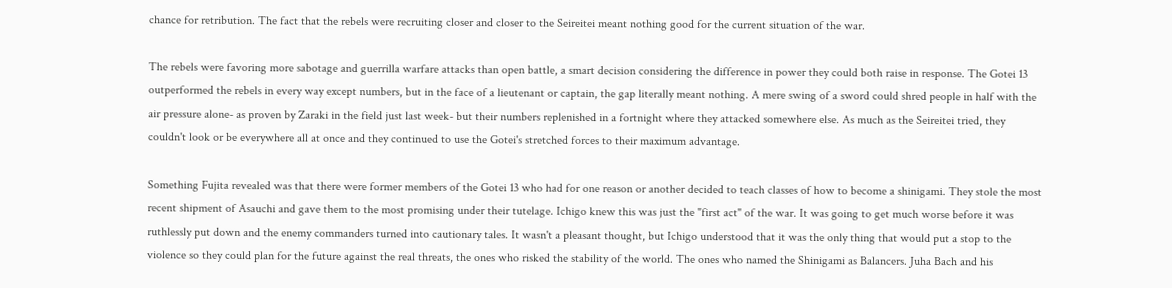chance for retribution. The fact that the rebels were recruiting closer and closer to the Seireitei meant nothing good for the current situation of the war.

The rebels were favoring more sabotage and guerrilla warfare attacks than open battle, a smart decision considering the difference in power they could both raise in response. The Gotei 13 outperformed the rebels in every way except numbers, but in the face of a lieutenant or captain, the gap literally meant nothing. A mere swing of a sword could shred people in half with the air pressure alone- as proven by Zaraki in the field just last week- but their numbers replenished in a fortnight where they attacked somewhere else. As much as the Seireitei tried, they couldn't look or be everywhere all at once and they continued to use the Gotei's stretched forces to their maximum advantage.

Something Fujita revealed was that there were former members of the Gotei 13 who had for one reason or another decided to teach classes of how to become a shinigami. They stole the most recent shipment of Asauchi and gave them to the most promising under their tutelage. Ichigo knew this was just the "first act" of the war. It was going to get much worse before it was ruthlessly put down and the enemy commanders turned into cautionary tales. It wasn't a pleasant thought, but Ichigo understood that it was the only thing that would put a stop to the violence so they could plan for the future against the real threats, the ones who risked the stability of the world. The ones who named the Shinigami as Balancers. Juha Bach and his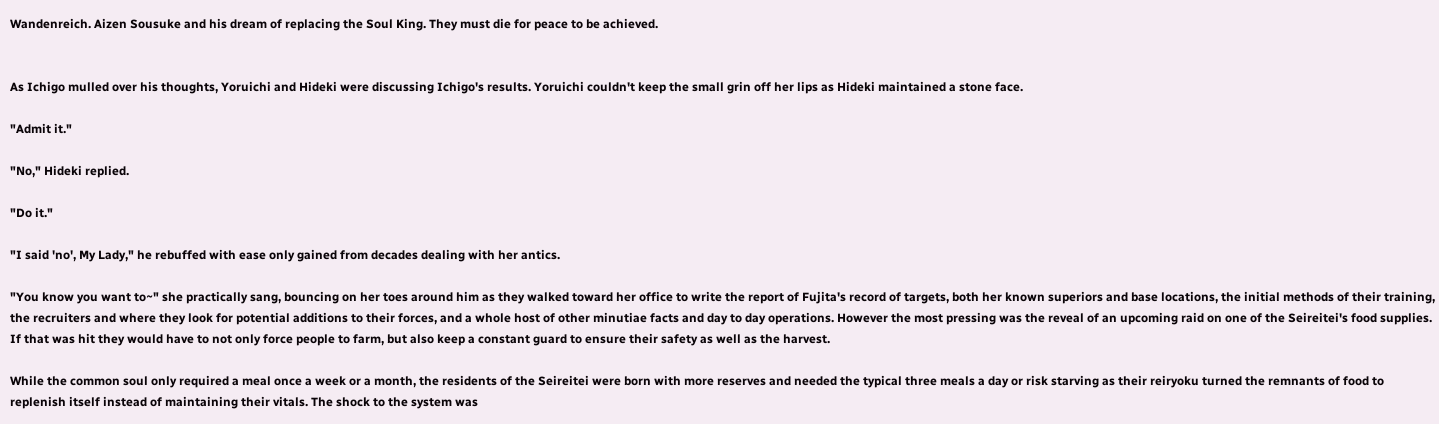Wandenreich. Aizen Sousuke and his dream of replacing the Soul King. They must die for peace to be achieved.


As Ichigo mulled over his thoughts, Yoruichi and Hideki were discussing Ichigo's results. Yoruichi couldn't keep the small grin off her lips as Hideki maintained a stone face.

"Admit it."

"No," Hideki replied.

"Do it."

"I said 'no', My Lady," he rebuffed with ease only gained from decades dealing with her antics.

"You know you want to~" she practically sang, bouncing on her toes around him as they walked toward her office to write the report of Fujita's record of targets, both her known superiors and base locations, the initial methods of their training, the recruiters and where they look for potential additions to their forces, and a whole host of other minutiae facts and day to day operations. However the most pressing was the reveal of an upcoming raid on one of the Seireitei's food supplies. If that was hit they would have to not only force people to farm, but also keep a constant guard to ensure their safety as well as the harvest.

While the common soul only required a meal once a week or a month, the residents of the Seireitei were born with more reserves and needed the typical three meals a day or risk starving as their reiryoku turned the remnants of food to replenish itself instead of maintaining their vitals. The shock to the system was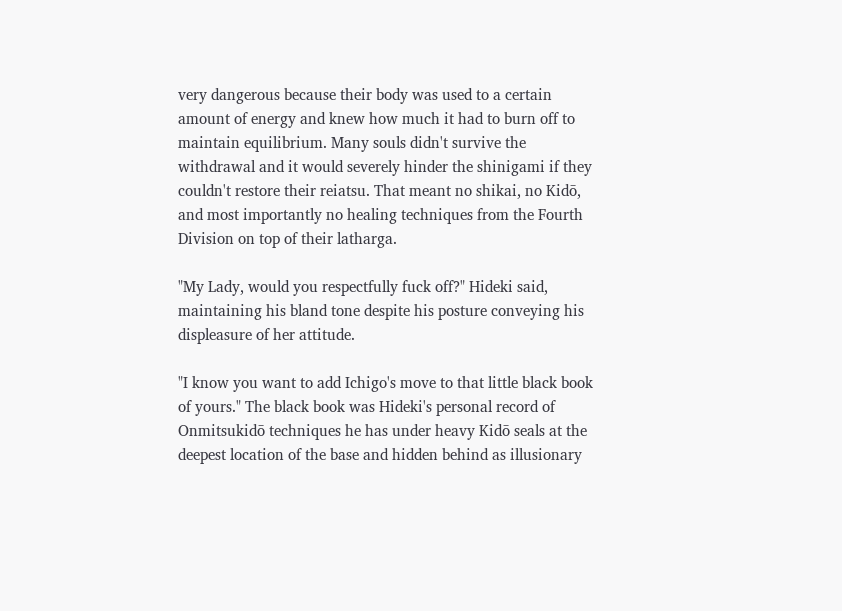very dangerous because their body was used to a certain amount of energy and knew how much it had to burn off to maintain equilibrium. Many souls didn't survive the withdrawal and it would severely hinder the shinigami if they couldn't restore their reiatsu. That meant no shikai, no Kidō, and most importantly no healing techniques from the Fourth Division on top of their latharga.

"My Lady, would you respectfully fuck off?" Hideki said, maintaining his bland tone despite his posture conveying his displeasure of her attitude.

"I know you want to add Ichigo's move to that little black book of yours." The black book was Hideki's personal record of Onmitsukidō techniques he has under heavy Kidō seals at the deepest location of the base and hidden behind as illusionary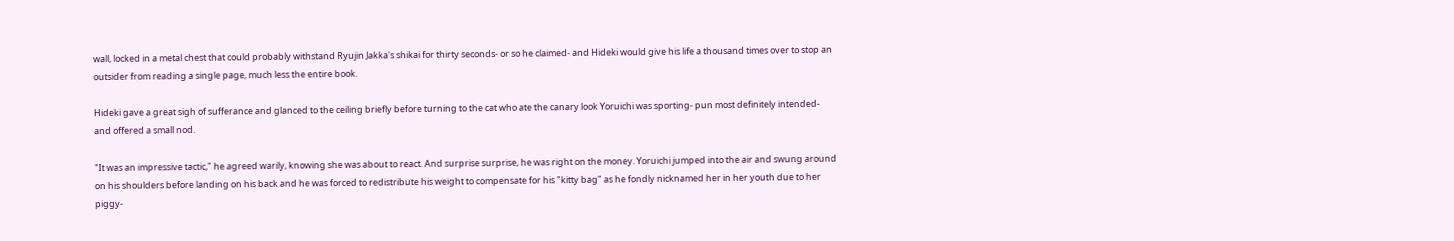wall, locked in a metal chest that could probably withstand Ryujin Jakka's shikai for thirty seconds- or so he claimed- and Hideki would give his life a thousand times over to stop an outsider from reading a single page, much less the entire book.

Hideki gave a great sigh of sufferance and glanced to the ceiling briefly before turning to the cat who ate the canary look Yoruichi was sporting- pun most definitely intended- and offered a small nod.

"It was an impressive tactic," he agreed warily, knowing she was about to react. And surprise surprise, he was right on the money. Yoruichi jumped into the air and swung around on his shoulders before landing on his back and he was forced to redistribute his weight to compensate for his "kitty bag" as he fondly nicknamed her in her youth due to her piggy-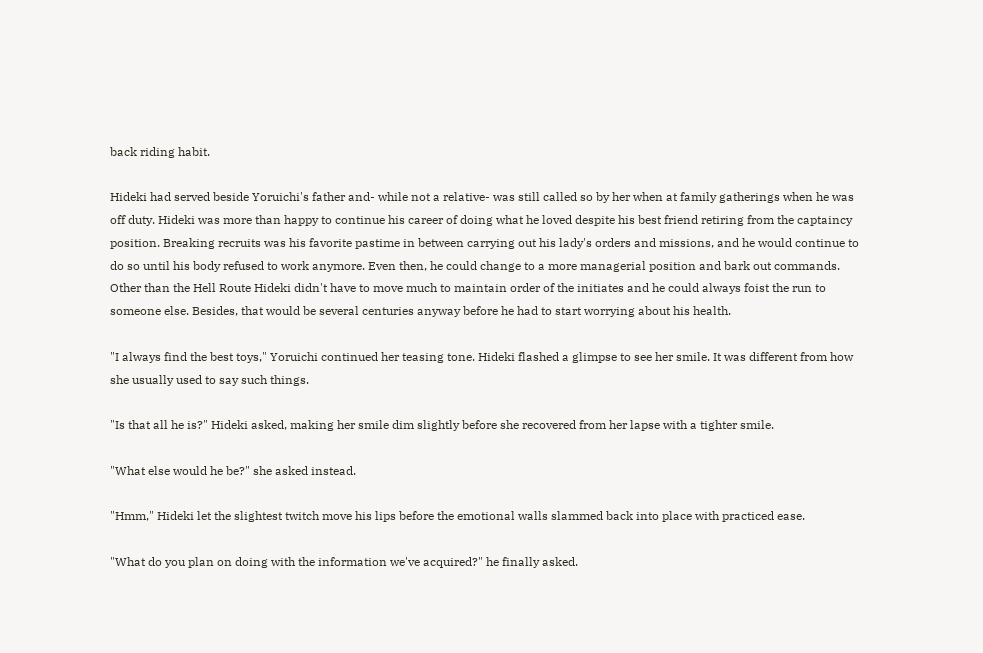back riding habit.

Hideki had served beside Yoruichi's father and- while not a relative- was still called so by her when at family gatherings when he was off duty. Hideki was more than happy to continue his career of doing what he loved despite his best friend retiring from the captaincy position. Breaking recruits was his favorite pastime in between carrying out his lady's orders and missions, and he would continue to do so until his body refused to work anymore. Even then, he could change to a more managerial position and bark out commands. Other than the Hell Route Hideki didn't have to move much to maintain order of the initiates and he could always foist the run to someone else. Besides, that would be several centuries anyway before he had to start worrying about his health.

"I always find the best toys," Yoruichi continued her teasing tone. Hideki flashed a glimpse to see her smile. It was different from how she usually used to say such things.

"Is that all he is?" Hideki asked, making her smile dim slightly before she recovered from her lapse with a tighter smile.

"What else would he be?" she asked instead.

"Hmm," Hideki let the slightest twitch move his lips before the emotional walls slammed back into place with practiced ease.

"What do you plan on doing with the information we've acquired?" he finally asked.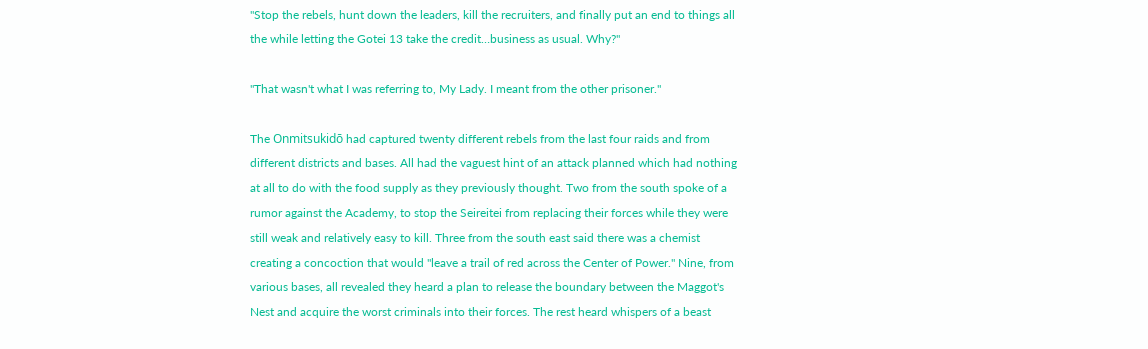"Stop the rebels, hunt down the leaders, kill the recruiters, and finally put an end to things all the while letting the Gotei 13 take the credit…business as usual. Why?"

"That wasn't what I was referring to, My Lady. I meant from the other prisoner."

The Onmitsukidō had captured twenty different rebels from the last four raids and from different districts and bases. All had the vaguest hint of an attack planned which had nothing at all to do with the food supply as they previously thought. Two from the south spoke of a rumor against the Academy, to stop the Seireitei from replacing their forces while they were still weak and relatively easy to kill. Three from the south east said there was a chemist creating a concoction that would "leave a trail of red across the Center of Power." Nine, from various bases, all revealed they heard a plan to release the boundary between the Maggot's Nest and acquire the worst criminals into their forces. The rest heard whispers of a beast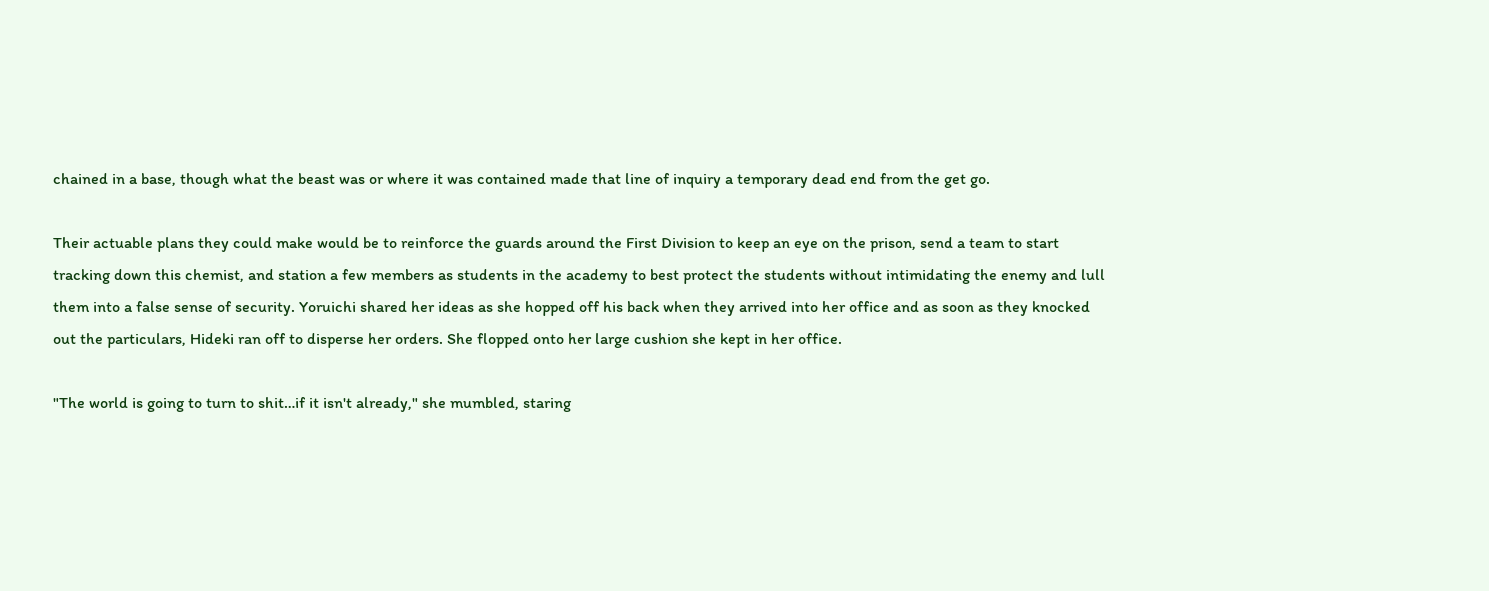chained in a base, though what the beast was or where it was contained made that line of inquiry a temporary dead end from the get go.

Their actuable plans they could make would be to reinforce the guards around the First Division to keep an eye on the prison, send a team to start tracking down this chemist, and station a few members as students in the academy to best protect the students without intimidating the enemy and lull them into a false sense of security. Yoruichi shared her ideas as she hopped off his back when they arrived into her office and as soon as they knocked out the particulars, Hideki ran off to disperse her orders. She flopped onto her large cushion she kept in her office.

"The world is going to turn to shit…if it isn't already," she mumbled, staring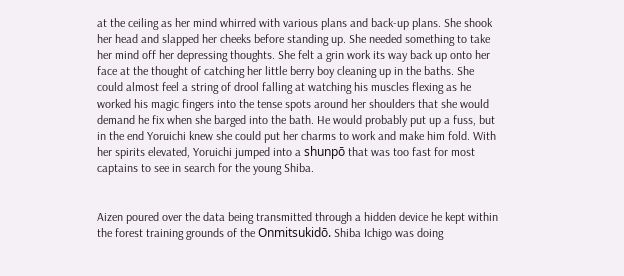at the ceiling as her mind whirred with various plans and back-up plans. She shook her head and slapped her cheeks before standing up. She needed something to take her mind off her depressing thoughts. She felt a grin work its way back up onto her face at the thought of catching her little berry boy cleaning up in the baths. She could almost feel a string of drool falling at watching his muscles flexing as he worked his magic fingers into the tense spots around her shoulders that she would demand he fix when she barged into the bath. He would probably put up a fuss, but in the end Yoruichi knew she could put her charms to work and make him fold. With her spirits elevated, Yoruichi jumped into a shunpō that was too fast for most captains to see in search for the young Shiba.


Aizen poured over the data being transmitted through a hidden device he kept within the forest training grounds of the Onmitsukidō. Shiba Ichigo was doing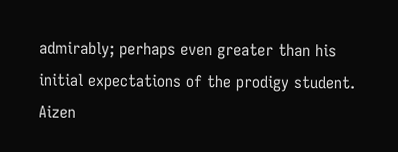admirably; perhaps even greater than his initial expectations of the prodigy student. Aizen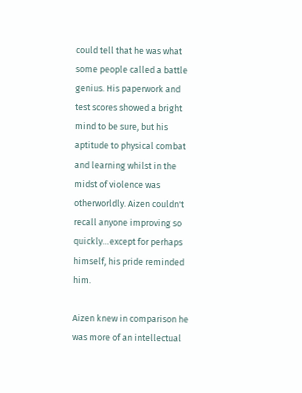could tell that he was what some people called a battle genius. His paperwork and test scores showed a bright mind to be sure, but his aptitude to physical combat and learning whilst in the midst of violence was otherworldly. Aizen couldn't recall anyone improving so quickly…except for perhaps himself, his pride reminded him.

Aizen knew in comparison he was more of an intellectual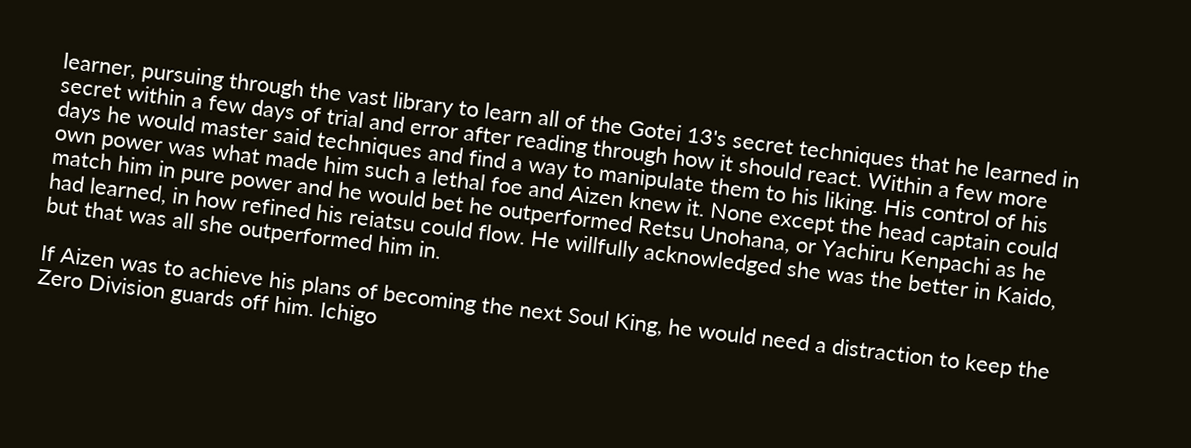learner, pursuing through the vast library to learn all of the Gotei 13's secret techniques that he learned in secret within a few days of trial and error after reading through how it should react. Within a few more days he would master said techniques and find a way to manipulate them to his liking. His control of his own power was what made him such a lethal foe and Aizen knew it. None except the head captain could match him in pure power and he would bet he outperformed Retsu Unohana, or Yachiru Kenpachi as he had learned, in how refined his reiatsu could flow. He willfully acknowledged she was the better in Kaido, but that was all she outperformed him in.

If Aizen was to achieve his plans of becoming the next Soul King, he would need a distraction to keep the Zero Division guards off him. Ichigo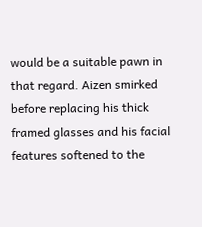would be a suitable pawn in that regard. Aizen smirked before replacing his thick framed glasses and his facial features softened to the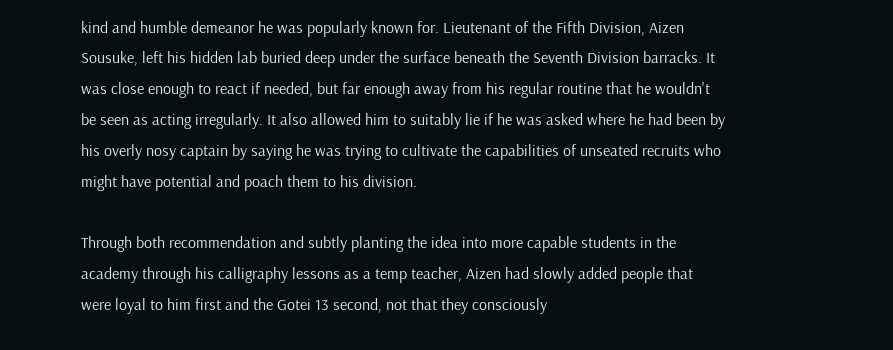kind and humble demeanor he was popularly known for. Lieutenant of the Fifth Division, Aizen Sousuke, left his hidden lab buried deep under the surface beneath the Seventh Division barracks. It was close enough to react if needed, but far enough away from his regular routine that he wouldn't be seen as acting irregularly. It also allowed him to suitably lie if he was asked where he had been by his overly nosy captain by saying he was trying to cultivate the capabilities of unseated recruits who might have potential and poach them to his division.

Through both recommendation and subtly planting the idea into more capable students in the academy through his calligraphy lessons as a temp teacher, Aizen had slowly added people that were loyal to him first and the Gotei 13 second, not that they consciously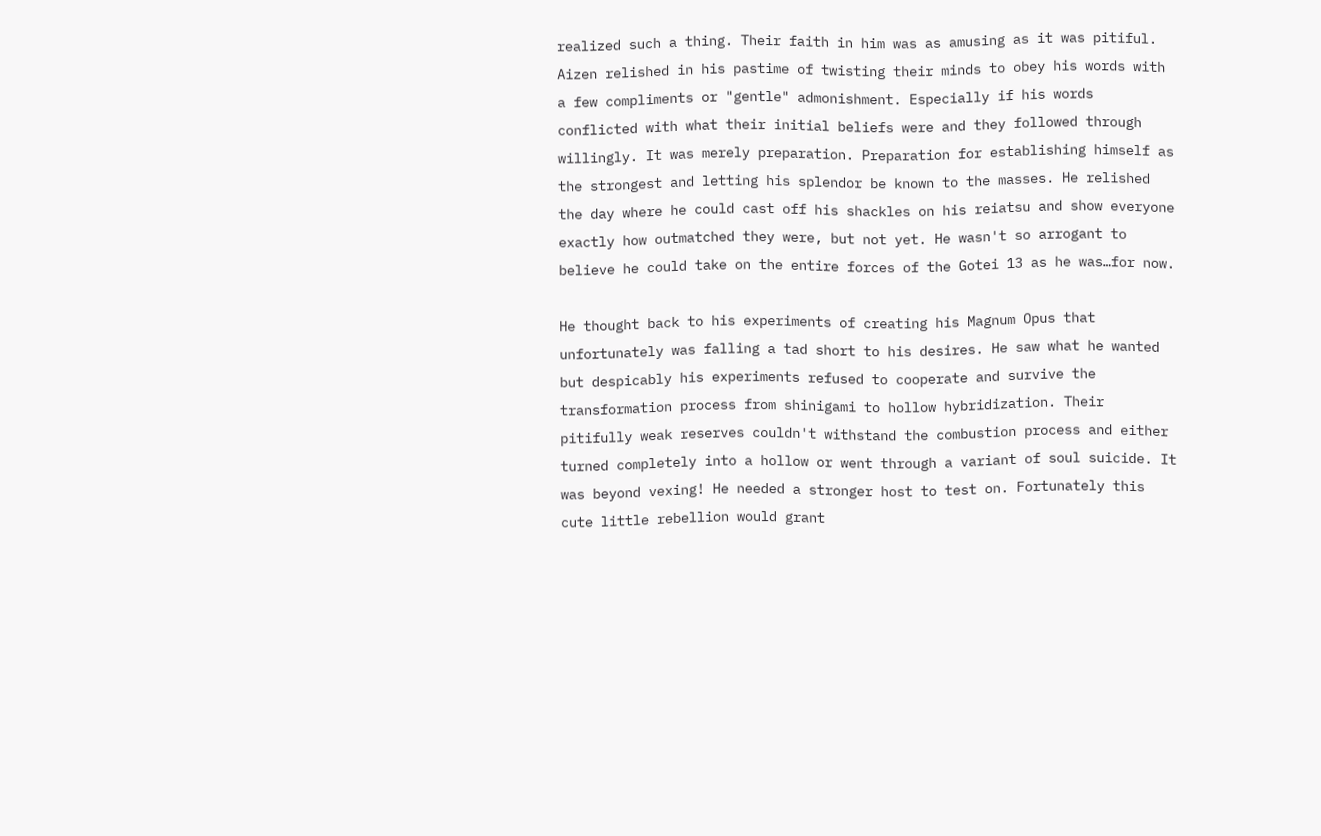realized such a thing. Their faith in him was as amusing as it was pitiful. Aizen relished in his pastime of twisting their minds to obey his words with a few compliments or "gentle" admonishment. Especially if his words conflicted with what their initial beliefs were and they followed through willingly. It was merely preparation. Preparation for establishing himself as the strongest and letting his splendor be known to the masses. He relished the day where he could cast off his shackles on his reiatsu and show everyone exactly how outmatched they were, but not yet. He wasn't so arrogant to believe he could take on the entire forces of the Gotei 13 as he was…for now.

He thought back to his experiments of creating his Magnum Opus that unfortunately was falling a tad short to his desires. He saw what he wanted but despicably his experiments refused to cooperate and survive the transformation process from shinigami to hollow hybridization. Their pitifully weak reserves couldn't withstand the combustion process and either turned completely into a hollow or went through a variant of soul suicide. It was beyond vexing! He needed a stronger host to test on. Fortunately this cute little rebellion would grant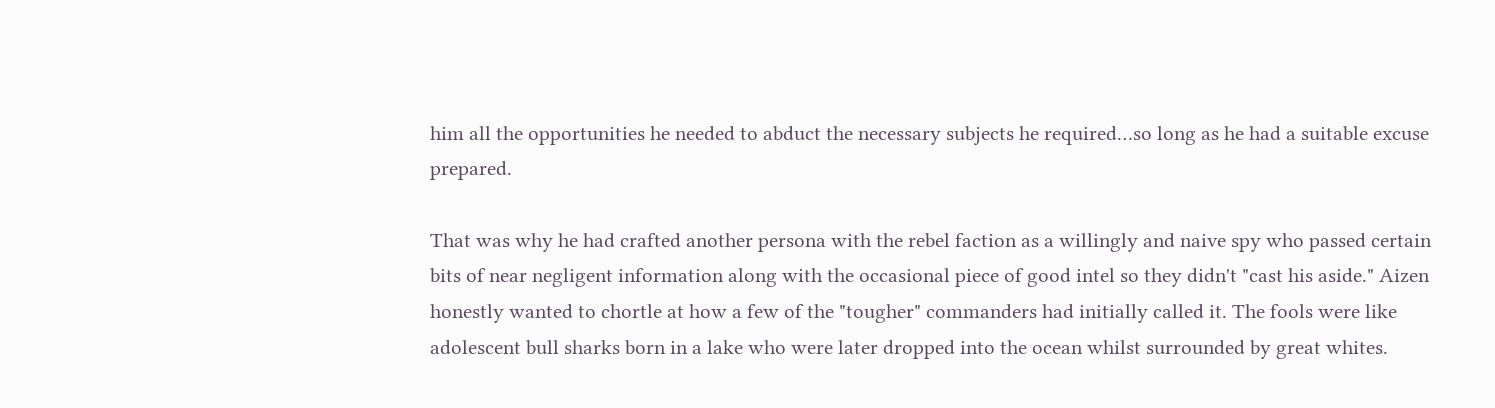him all the opportunities he needed to abduct the necessary subjects he required…so long as he had a suitable excuse prepared.

That was why he had crafted another persona with the rebel faction as a willingly and naive spy who passed certain bits of near negligent information along with the occasional piece of good intel so they didn't "cast his aside." Aizen honestly wanted to chortle at how a few of the "tougher" commanders had initially called it. The fools were like adolescent bull sharks born in a lake who were later dropped into the ocean whilst surrounded by great whites.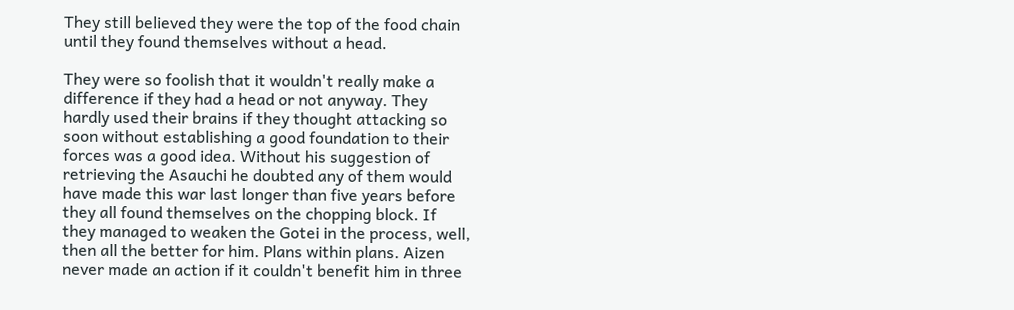They still believed they were the top of the food chain until they found themselves without a head.

They were so foolish that it wouldn't really make a difference if they had a head or not anyway. They hardly used their brains if they thought attacking so soon without establishing a good foundation to their forces was a good idea. Without his suggestion of retrieving the Asauchi he doubted any of them would have made this war last longer than five years before they all found themselves on the chopping block. If they managed to weaken the Gotei in the process, well, then all the better for him. Plans within plans. Aizen never made an action if it couldn't benefit him in three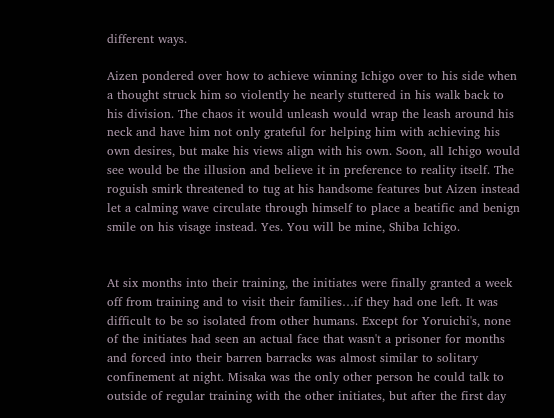different ways.

Aizen pondered over how to achieve winning Ichigo over to his side when a thought struck him so violently he nearly stuttered in his walk back to his division. The chaos it would unleash would wrap the leash around his neck and have him not only grateful for helping him with achieving his own desires, but make his views align with his own. Soon, all Ichigo would see would be the illusion and believe it in preference to reality itself. The roguish smirk threatened to tug at his handsome features but Aizen instead let a calming wave circulate through himself to place a beatific and benign smile on his visage instead. Yes. You will be mine, Shiba Ichigo.


At six months into their training, the initiates were finally granted a week off from training and to visit their families…if they had one left. It was difficult to be so isolated from other humans. Except for Yoruichi's, none of the initiates had seen an actual face that wasn't a prisoner for months and forced into their barren barracks was almost similar to solitary confinement at night. Misaka was the only other person he could talk to outside of regular training with the other initiates, but after the first day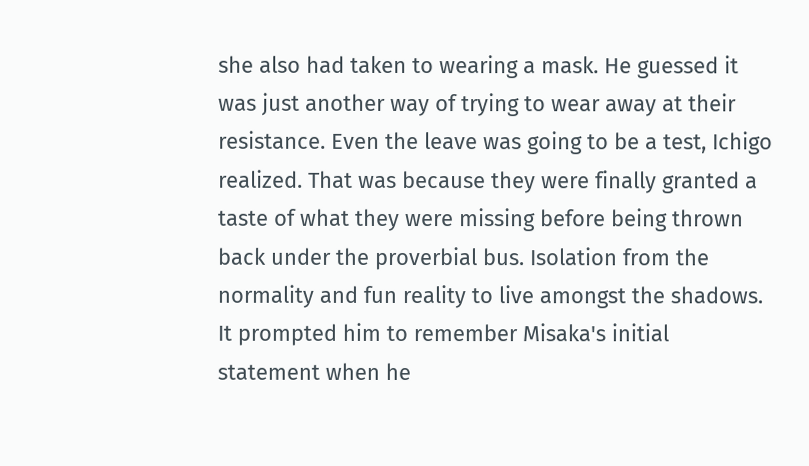she also had taken to wearing a mask. He guessed it was just another way of trying to wear away at their resistance. Even the leave was going to be a test, Ichigo realized. That was because they were finally granted a taste of what they were missing before being thrown back under the proverbial bus. Isolation from the normality and fun reality to live amongst the shadows. It prompted him to remember Misaka's initial statement when he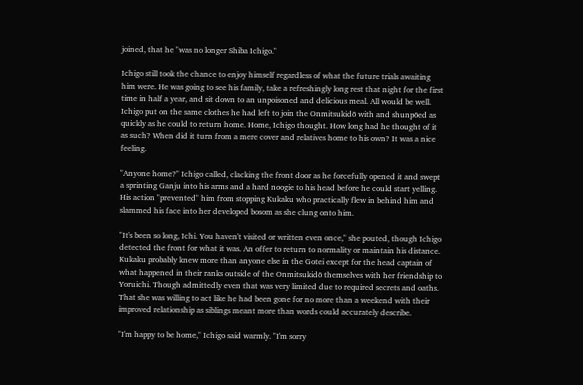joined, that he "was no longer Shiba Ichigo."

Ichigo still took the chance to enjoy himself regardless of what the future trials awaiting him were. He was going to see his family, take a refreshingly long rest that night for the first time in half a year, and sit down to an unpoisoned and delicious meal. All would be well. Ichigo put on the same clothes he had left to join the Onmitsukidō with and shunpōed as quickly as he could to return home. Home, Ichigo thought. How long had he thought of it as such? When did it turn from a mere cover and relatives home to his own? It was a nice feeling.

"Anyone home?" Ichigo called, clacking the front door as he forcefully opened it and swept a sprinting Ganju into his arms and a hard noogie to his head before he could start yelling. His action "prevented" him from stopping Kukaku who practically flew in behind him and slammed his face into her developed bosom as she clung onto him.

"It's been so long, Ichi. You haven't visited or written even once," she pouted, though Ichigo detected the front for what it was. An offer to return to normality or maintain his distance. Kukaku probably knew more than anyone else in the Gotei except for the head captain of what happened in their ranks outside of the Onmitsukidō themselves with her friendship to Yoruichi. Though admittedly even that was very limited due to required secrets and oaths. That she was willing to act like he had been gone for no more than a weekend with their improved relationship as siblings meant more than words could accurately describe.

"I'm happy to be home," Ichigo said warmly. "I'm sorry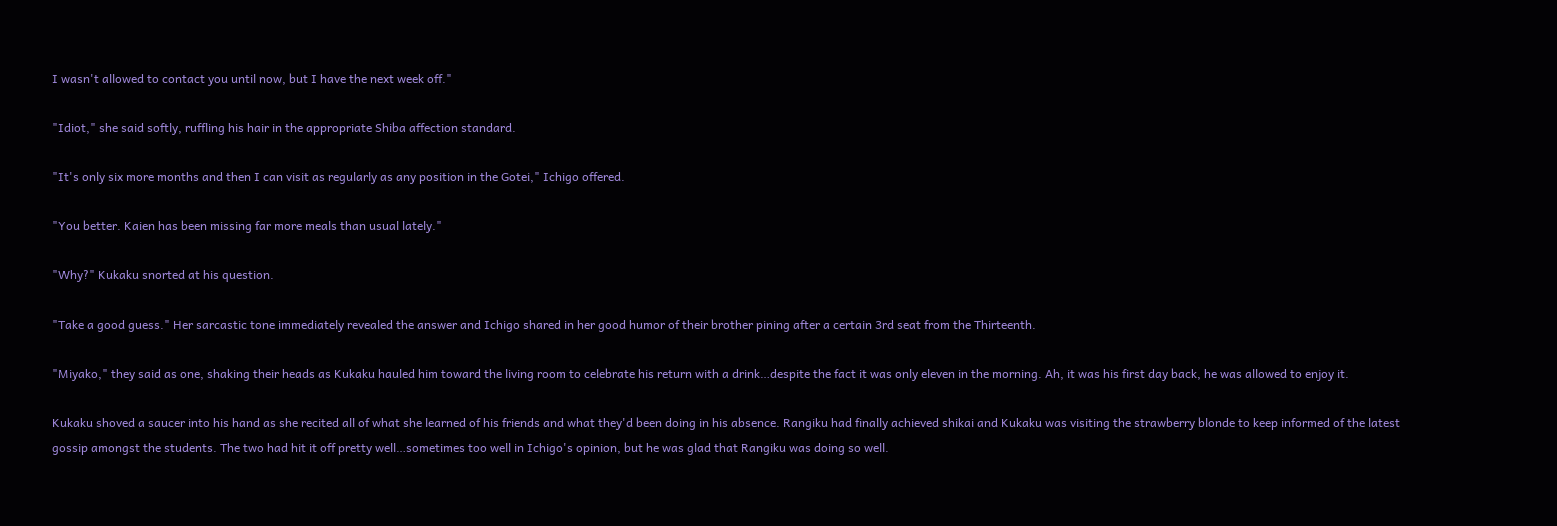I wasn't allowed to contact you until now, but I have the next week off."

"Idiot," she said softly, ruffling his hair in the appropriate Shiba affection standard.

"It's only six more months and then I can visit as regularly as any position in the Gotei," Ichigo offered.

"You better. Kaien has been missing far more meals than usual lately."

"Why?" Kukaku snorted at his question.

"Take a good guess." Her sarcastic tone immediately revealed the answer and Ichigo shared in her good humor of their brother pining after a certain 3rd seat from the Thirteenth.

"Miyako," they said as one, shaking their heads as Kukaku hauled him toward the living room to celebrate his return with a drink…despite the fact it was only eleven in the morning. Ah, it was his first day back, he was allowed to enjoy it.

Kukaku shoved a saucer into his hand as she recited all of what she learned of his friends and what they'd been doing in his absence. Rangiku had finally achieved shikai and Kukaku was visiting the strawberry blonde to keep informed of the latest gossip amongst the students. The two had hit it off pretty well…sometimes too well in Ichigo's opinion, but he was glad that Rangiku was doing so well.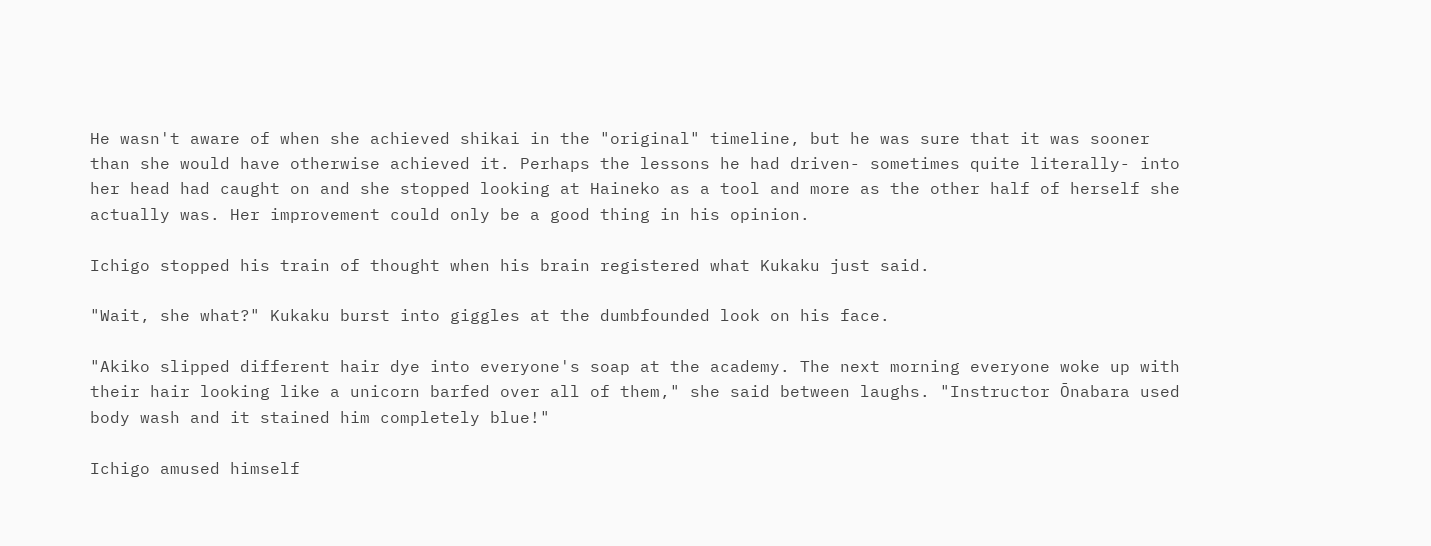He wasn't aware of when she achieved shikai in the "original" timeline, but he was sure that it was sooner than she would have otherwise achieved it. Perhaps the lessons he had driven- sometimes quite literally- into her head had caught on and she stopped looking at Haineko as a tool and more as the other half of herself she actually was. Her improvement could only be a good thing in his opinion.

Ichigo stopped his train of thought when his brain registered what Kukaku just said.

"Wait, she what?" Kukaku burst into giggles at the dumbfounded look on his face.

"Akiko slipped different hair dye into everyone's soap at the academy. The next morning everyone woke up with their hair looking like a unicorn barfed over all of them," she said between laughs. "Instructor Ōnabara used body wash and it stained him completely blue!"

Ichigo amused himself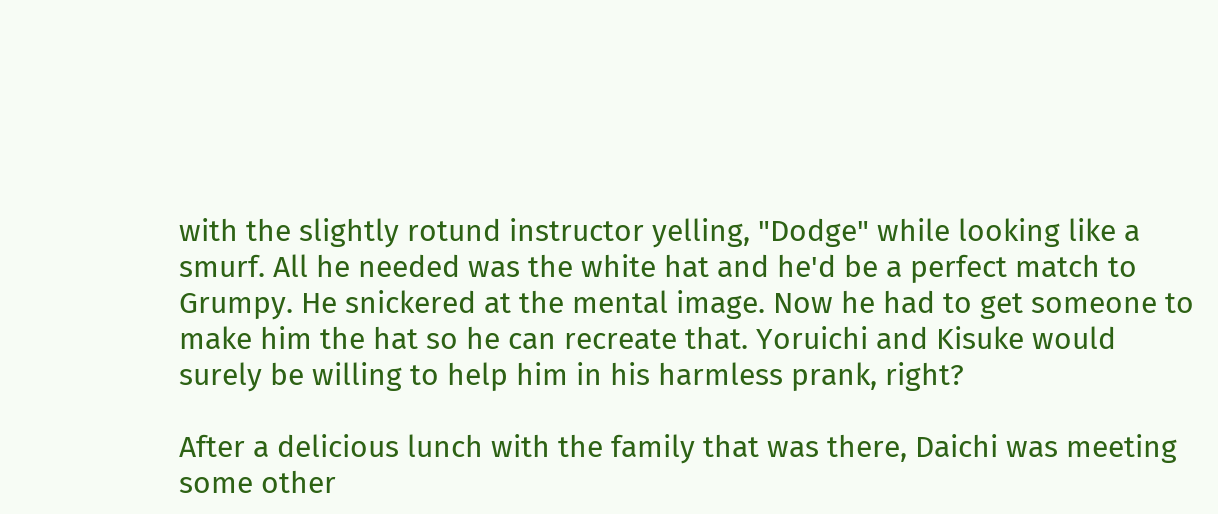with the slightly rotund instructor yelling, "Dodge" while looking like a smurf. All he needed was the white hat and he'd be a perfect match to Grumpy. He snickered at the mental image. Now he had to get someone to make him the hat so he can recreate that. Yoruichi and Kisuke would surely be willing to help him in his harmless prank, right?

After a delicious lunch with the family that was there, Daichi was meeting some other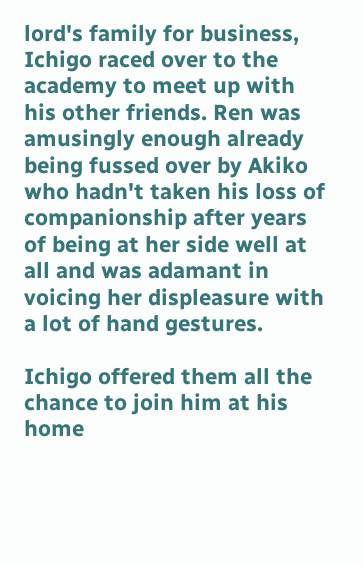lord's family for business, Ichigo raced over to the academy to meet up with his other friends. Ren was amusingly enough already being fussed over by Akiko who hadn't taken his loss of companionship after years of being at her side well at all and was adamant in voicing her displeasure with a lot of hand gestures.

Ichigo offered them all the chance to join him at his home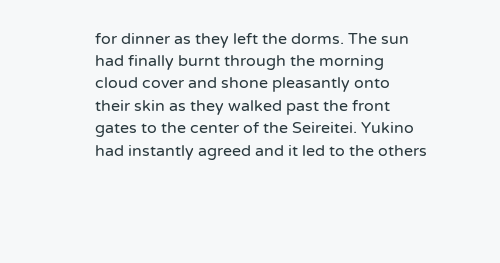for dinner as they left the dorms. The sun had finally burnt through the morning cloud cover and shone pleasantly onto their skin as they walked past the front gates to the center of the Seireitei. Yukino had instantly agreed and it led to the others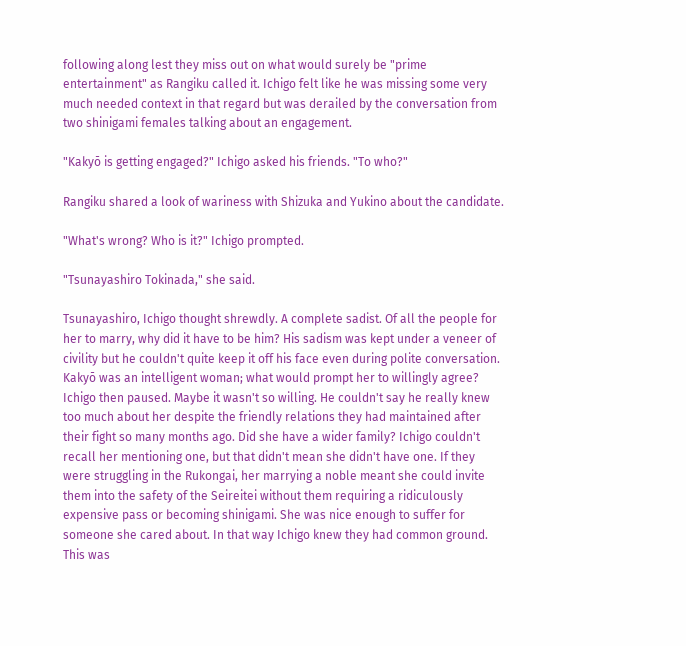following along lest they miss out on what would surely be "prime entertainment" as Rangiku called it. Ichigo felt like he was missing some very much needed context in that regard but was derailed by the conversation from two shinigami females talking about an engagement.

"Kakyō is getting engaged?" Ichigo asked his friends. "To who?"

Rangiku shared a look of wariness with Shizuka and Yukino about the candidate.

"What's wrong? Who is it?" Ichigo prompted.

"Tsunayashiro Tokinada," she said.

Tsunayashiro, Ichigo thought shrewdly. A complete sadist. Of all the people for her to marry, why did it have to be him? His sadism was kept under a veneer of civility but he couldn't quite keep it off his face even during polite conversation. Kakyō was an intelligent woman; what would prompt her to willingly agree? Ichigo then paused. Maybe it wasn't so willing. He couldn't say he really knew too much about her despite the friendly relations they had maintained after their fight so many months ago. Did she have a wider family? Ichigo couldn't recall her mentioning one, but that didn't mean she didn't have one. If they were struggling in the Rukongai, her marrying a noble meant she could invite them into the safety of the Seireitei without them requiring a ridiculously expensive pass or becoming shinigami. She was nice enough to suffer for someone she cared about. In that way Ichigo knew they had common ground. This was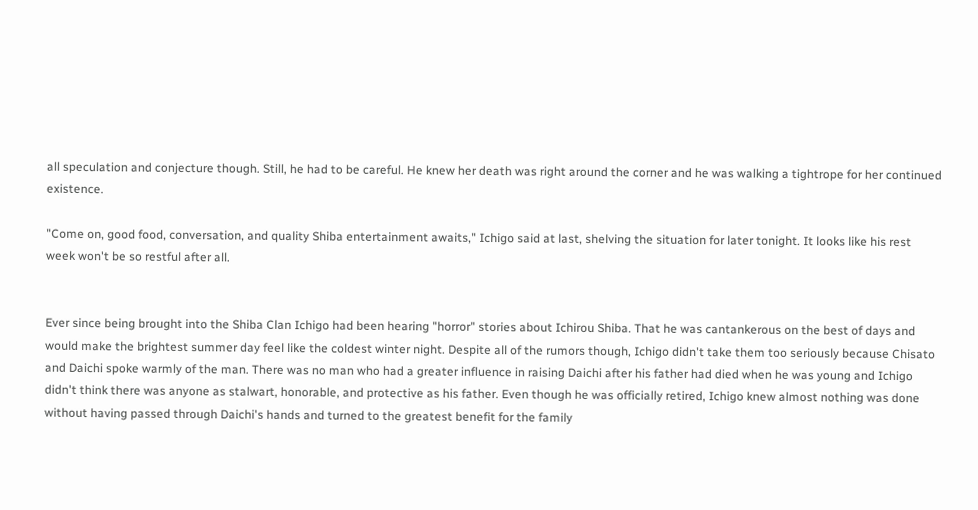all speculation and conjecture though. Still, he had to be careful. He knew her death was right around the corner and he was walking a tightrope for her continued existence.

"Come on, good food, conversation, and quality Shiba entertainment awaits," Ichigo said at last, shelving the situation for later tonight. It looks like his rest week won't be so restful after all.


Ever since being brought into the Shiba Clan Ichigo had been hearing "horror" stories about Ichirou Shiba. That he was cantankerous on the best of days and would make the brightest summer day feel like the coldest winter night. Despite all of the rumors though, Ichigo didn't take them too seriously because Chisato and Daichi spoke warmly of the man. There was no man who had a greater influence in raising Daichi after his father had died when he was young and Ichigo didn't think there was anyone as stalwart, honorable, and protective as his father. Even though he was officially retired, Ichigo knew almost nothing was done without having passed through Daichi's hands and turned to the greatest benefit for the family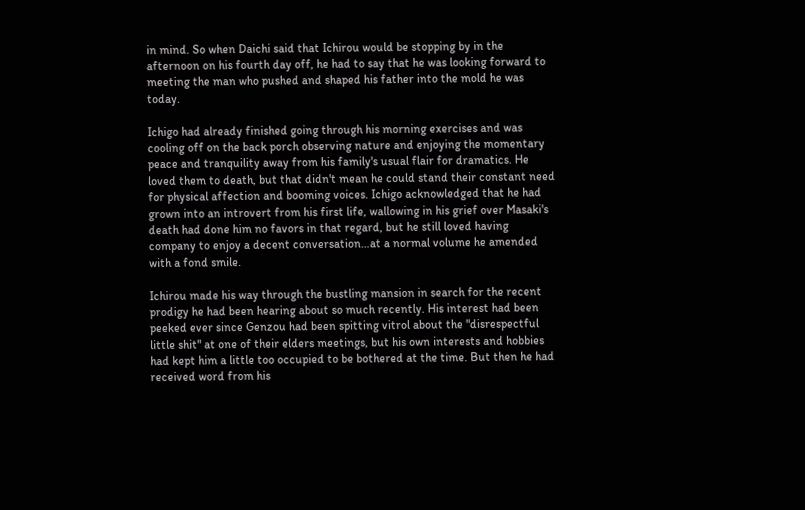in mind. So when Daichi said that Ichirou would be stopping by in the afternoon on his fourth day off, he had to say that he was looking forward to meeting the man who pushed and shaped his father into the mold he was today.

Ichigo had already finished going through his morning exercises and was cooling off on the back porch observing nature and enjoying the momentary peace and tranquility away from his family's usual flair for dramatics. He loved them to death, but that didn't mean he could stand their constant need for physical affection and booming voices. Ichigo acknowledged that he had grown into an introvert from his first life, wallowing in his grief over Masaki's death had done him no favors in that regard, but he still loved having company to enjoy a decent conversation…at a normal volume he amended with a fond smile.

Ichirou made his way through the bustling mansion in search for the recent prodigy he had been hearing about so much recently. His interest had been peeked ever since Genzou had been spitting vitrol about the "disrespectful little shit" at one of their elders meetings, but his own interests and hobbies had kept him a little too occupied to be bothered at the time. But then he had received word from his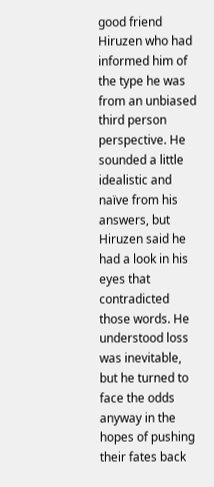good friend Hiruzen who had informed him of the type he was from an unbiased third person perspective. He sounded a little idealistic and naïve from his answers, but Hiruzen said he had a look in his eyes that contradicted those words. He understood loss was inevitable, but he turned to face the odds anyway in the hopes of pushing their fates back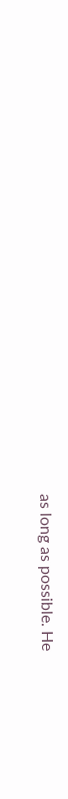as long as possible. He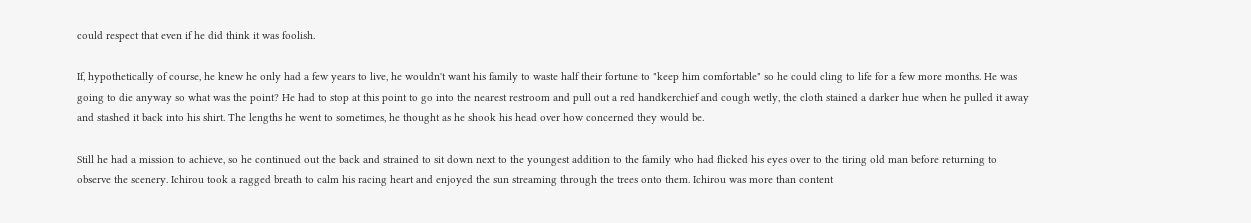could respect that even if he did think it was foolish.

If, hypothetically of course, he knew he only had a few years to live, he wouldn't want his family to waste half their fortune to "keep him comfortable" so he could cling to life for a few more months. He was going to die anyway so what was the point? He had to stop at this point to go into the nearest restroom and pull out a red handkerchief and cough wetly, the cloth stained a darker hue when he pulled it away and stashed it back into his shirt. The lengths he went to sometimes, he thought as he shook his head over how concerned they would be.

Still he had a mission to achieve, so he continued out the back and strained to sit down next to the youngest addition to the family who had flicked his eyes over to the tiring old man before returning to observe the scenery. Ichirou took a ragged breath to calm his racing heart and enjoyed the sun streaming through the trees onto them. Ichirou was more than content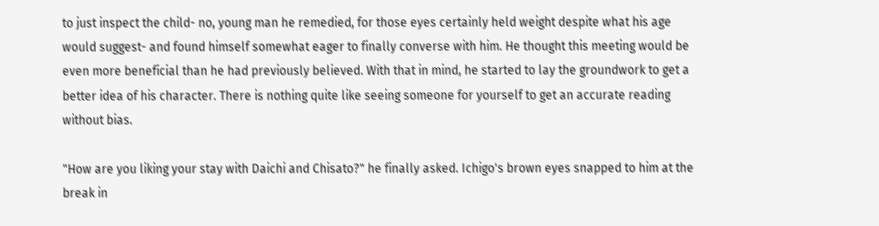to just inspect the child- no, young man he remedied, for those eyes certainly held weight despite what his age would suggest- and found himself somewhat eager to finally converse with him. He thought this meeting would be even more beneficial than he had previously believed. With that in mind, he started to lay the groundwork to get a better idea of his character. There is nothing quite like seeing someone for yourself to get an accurate reading without bias.

"How are you liking your stay with Daichi and Chisato?" he finally asked. Ichigo's brown eyes snapped to him at the break in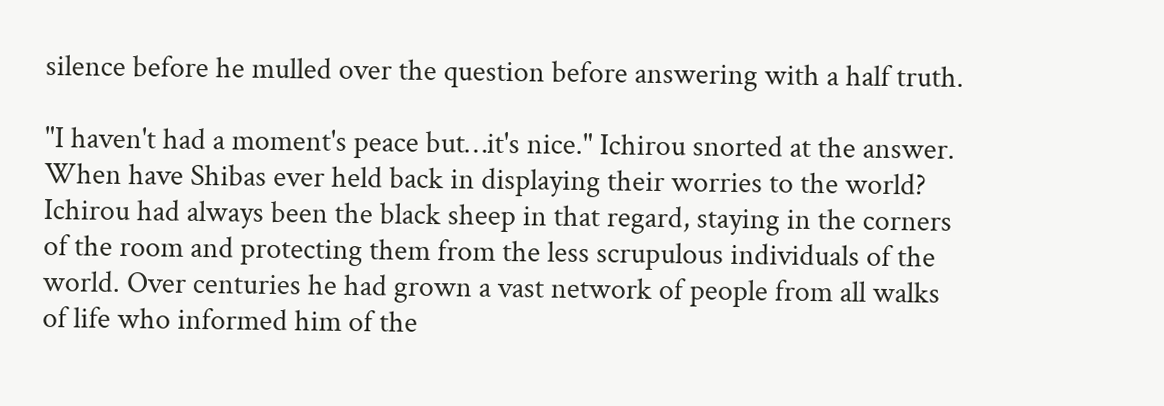silence before he mulled over the question before answering with a half truth.

"I haven't had a moment's peace but…it's nice." Ichirou snorted at the answer. When have Shibas ever held back in displaying their worries to the world? Ichirou had always been the black sheep in that regard, staying in the corners of the room and protecting them from the less scrupulous individuals of the world. Over centuries he had grown a vast network of people from all walks of life who informed him of the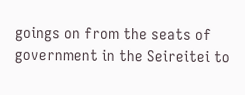goings on from the seats of government in the Seireitei to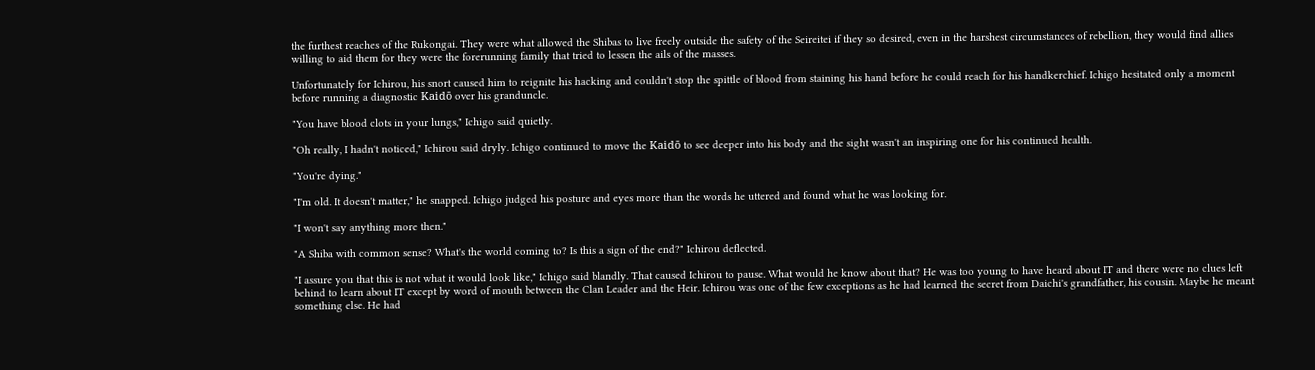the furthest reaches of the Rukongai. They were what allowed the Shibas to live freely outside the safety of the Seireitei if they so desired, even in the harshest circumstances of rebellion, they would find allies willing to aid them for they were the forerunning family that tried to lessen the ails of the masses.

Unfortunately for Ichirou, his snort caused him to reignite his hacking and couldn't stop the spittle of blood from staining his hand before he could reach for his handkerchief. Ichigo hesitated only a moment before running a diagnostic Kaidō over his granduncle.

"You have blood clots in your lungs," Ichigo said quietly.

"Oh really, I hadn't noticed," Ichirou said dryly. Ichigo continued to move the Kaidō to see deeper into his body and the sight wasn't an inspiring one for his continued health.

"You're dying."

"I'm old. It doesn't matter," he snapped. Ichigo judged his posture and eyes more than the words he uttered and found what he was looking for.

"I won't say anything more then."

"A Shiba with common sense? What's the world coming to? Is this a sign of the end?" Ichirou deflected.

"I assure you that this is not what it would look like," Ichigo said blandly. That caused Ichirou to pause. What would he know about that? He was too young to have heard about IT and there were no clues left behind to learn about IT except by word of mouth between the Clan Leader and the Heir. Ichirou was one of the few exceptions as he had learned the secret from Daichi's grandfather, his cousin. Maybe he meant something else. He had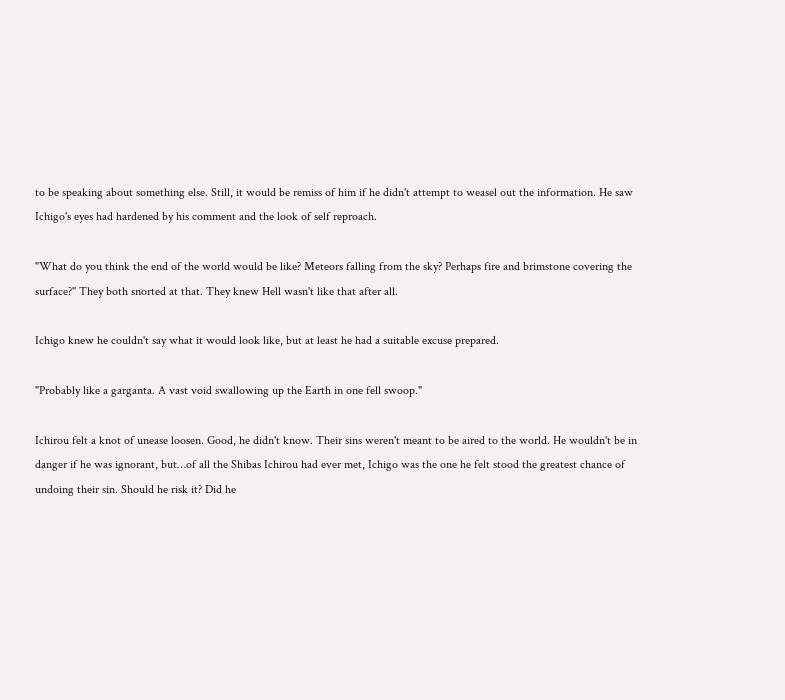to be speaking about something else. Still, it would be remiss of him if he didn't attempt to weasel out the information. He saw Ichigo's eyes had hardened by his comment and the look of self reproach.

"What do you think the end of the world would be like? Meteors falling from the sky? Perhaps fire and brimstone covering the surface?" They both snorted at that. They knew Hell wasn't like that after all.

Ichigo knew he couldn't say what it would look like, but at least he had a suitable excuse prepared.

"Probably like a garganta. A vast void swallowing up the Earth in one fell swoop."

Ichirou felt a knot of unease loosen. Good, he didn't know. Their sins weren't meant to be aired to the world. He wouldn't be in danger if he was ignorant, but…of all the Shibas Ichirou had ever met, Ichigo was the one he felt stood the greatest chance of undoing their sin. Should he risk it? Did he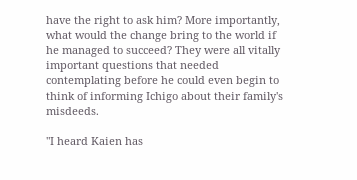have the right to ask him? More importantly, what would the change bring to the world if he managed to succeed? They were all vitally important questions that needed contemplating before he could even begin to think of informing Ichigo about their family's misdeeds.

"I heard Kaien has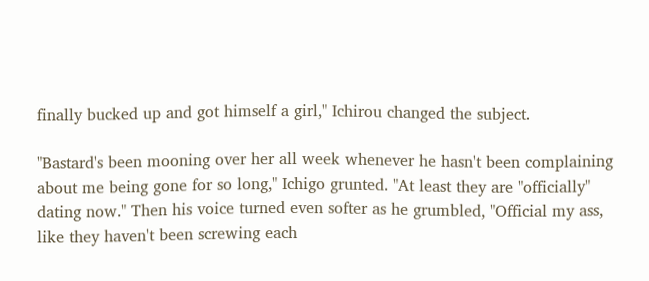finally bucked up and got himself a girl," Ichirou changed the subject.

"Bastard's been mooning over her all week whenever he hasn't been complaining about me being gone for so long," Ichigo grunted. "At least they are "officially" dating now." Then his voice turned even softer as he grumbled, "Official my ass, like they haven't been screwing each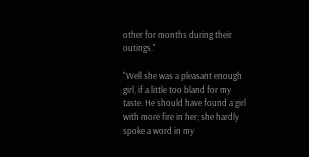other for months during their outings."

"Well she was a pleasant enough girl, if a little too bland for my taste. He should have found a girl with more fire in her; she hardly spoke a word in my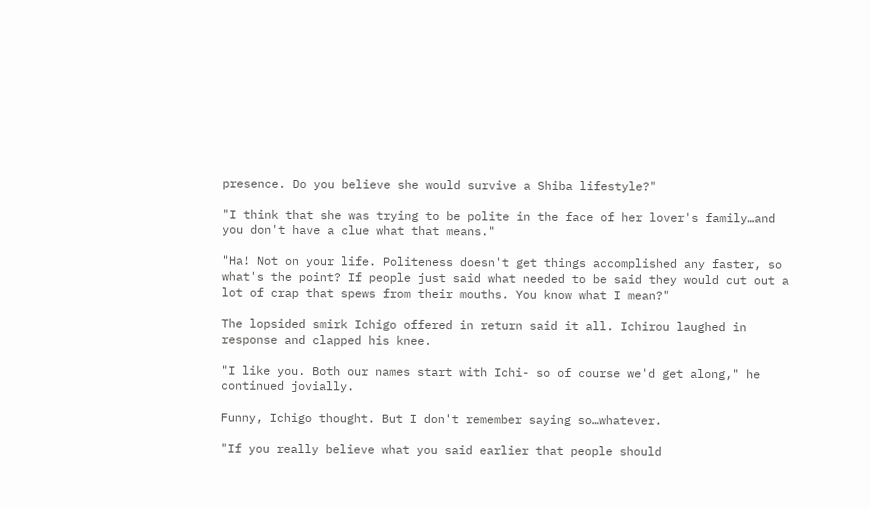presence. Do you believe she would survive a Shiba lifestyle?"

"I think that she was trying to be polite in the face of her lover's family…and you don't have a clue what that means."

"Ha! Not on your life. Politeness doesn't get things accomplished any faster, so what's the point? If people just said what needed to be said they would cut out a lot of crap that spews from their mouths. You know what I mean?"

The lopsided smirk Ichigo offered in return said it all. Ichirou laughed in response and clapped his knee.

"I like you. Both our names start with Ichi- so of course we'd get along," he continued jovially.

Funny, Ichigo thought. But I don't remember saying so…whatever.

"If you really believe what you said earlier that people should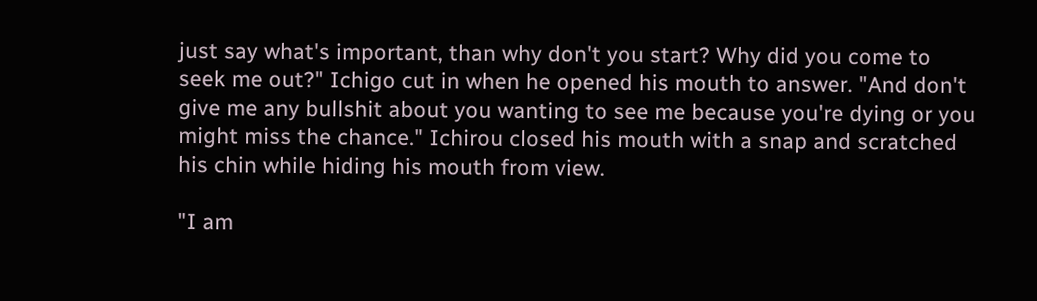just say what's important, than why don't you start? Why did you come to seek me out?" Ichigo cut in when he opened his mouth to answer. "And don't give me any bullshit about you wanting to see me because you're dying or you might miss the chance." Ichirou closed his mouth with a snap and scratched his chin while hiding his mouth from view.

"I am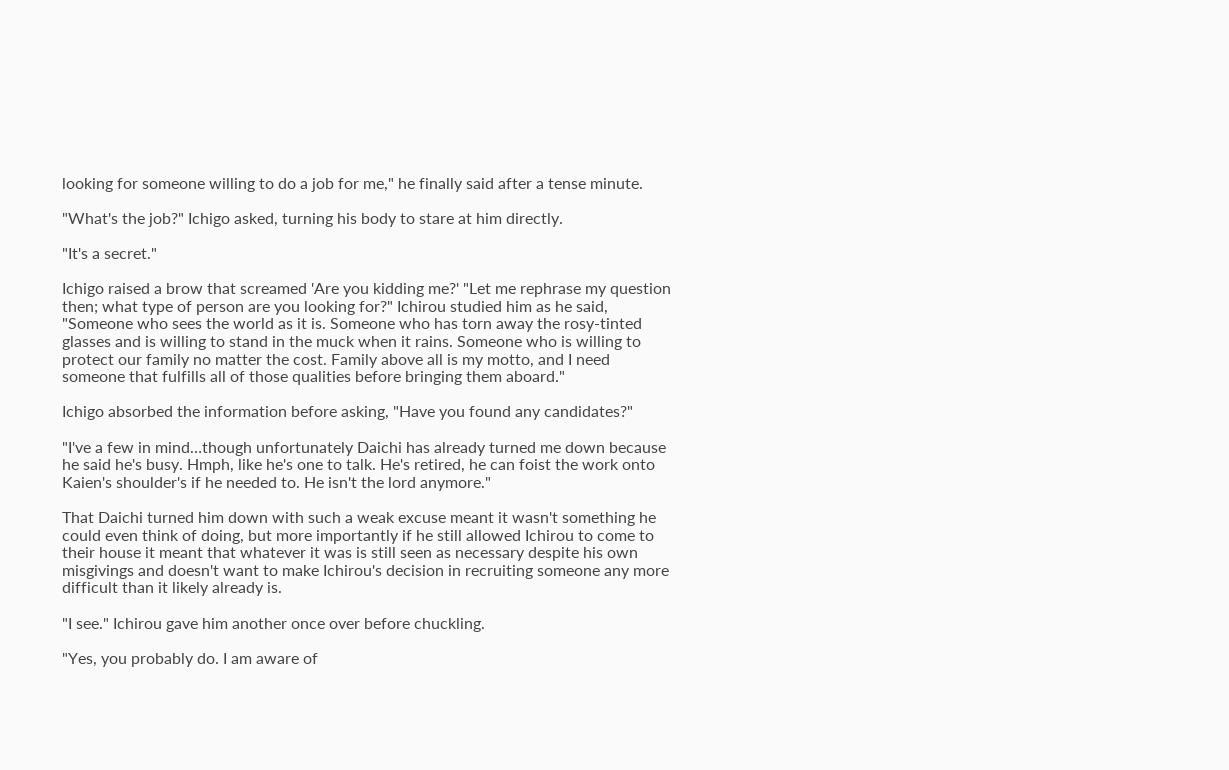looking for someone willing to do a job for me," he finally said after a tense minute.

"What's the job?" Ichigo asked, turning his body to stare at him directly.

"It's a secret."

Ichigo raised a brow that screamed 'Are you kidding me?' "Let me rephrase my question then; what type of person are you looking for?" Ichirou studied him as he said, "Someone who sees the world as it is. Someone who has torn away the rosy-tinted glasses and is willing to stand in the muck when it rains. Someone who is willing to protect our family no matter the cost. Family above all is my motto, and I need someone that fulfills all of those qualities before bringing them aboard."

Ichigo absorbed the information before asking, "Have you found any candidates?"

"I've a few in mind…though unfortunately Daichi has already turned me down because he said he's busy. Hmph, like he's one to talk. He's retired, he can foist the work onto Kaien's shoulder's if he needed to. He isn't the lord anymore."

That Daichi turned him down with such a weak excuse meant it wasn't something he could even think of doing, but more importantly if he still allowed Ichirou to come to their house it meant that whatever it was is still seen as necessary despite his own misgivings and doesn't want to make Ichirou's decision in recruiting someone any more difficult than it likely already is.

"I see." Ichirou gave him another once over before chuckling.

"Yes, you probably do. I am aware of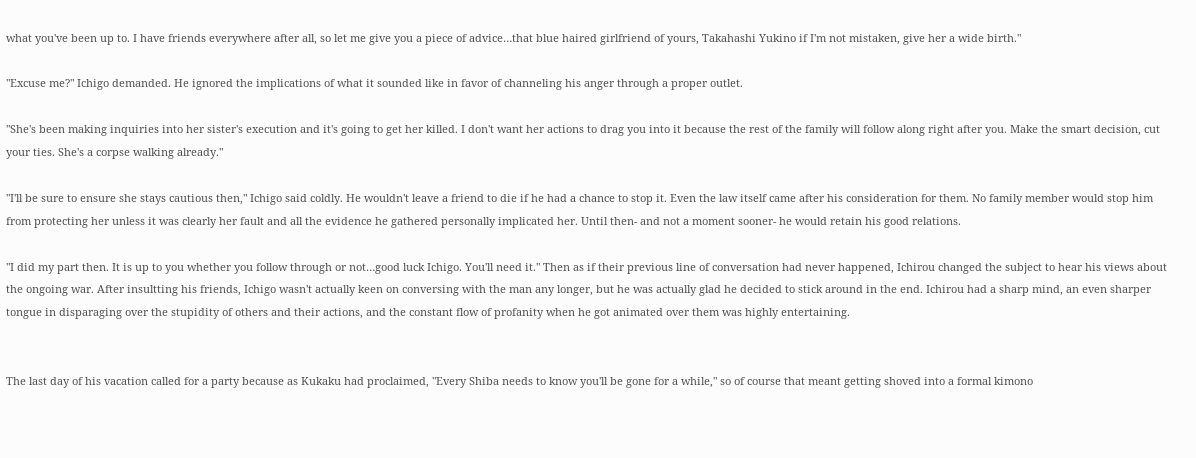what you've been up to. I have friends everywhere after all, so let me give you a piece of advice…that blue haired girlfriend of yours, Takahashi Yukino if I'm not mistaken, give her a wide birth."

"Excuse me?" Ichigo demanded. He ignored the implications of what it sounded like in favor of channeling his anger through a proper outlet.

"She's been making inquiries into her sister's execution and it's going to get her killed. I don't want her actions to drag you into it because the rest of the family will follow along right after you. Make the smart decision, cut your ties. She's a corpse walking already."

"I'll be sure to ensure she stays cautious then," Ichigo said coldly. He wouldn't leave a friend to die if he had a chance to stop it. Even the law itself came after his consideration for them. No family member would stop him from protecting her unless it was clearly her fault and all the evidence he gathered personally implicated her. Until then- and not a moment sooner- he would retain his good relations.

"I did my part then. It is up to you whether you follow through or not…good luck Ichigo. You'll need it." Then as if their previous line of conversation had never happened, Ichirou changed the subject to hear his views about the ongoing war. After insultting his friends, Ichigo wasn't actually keen on conversing with the man any longer, but he was actually glad he decided to stick around in the end. Ichirou had a sharp mind, an even sharper tongue in disparaging over the stupidity of others and their actions, and the constant flow of profanity when he got animated over them was highly entertaining.


The last day of his vacation called for a party because as Kukaku had proclaimed, "Every Shiba needs to know you'll be gone for a while," so of course that meant getting shoved into a formal kimono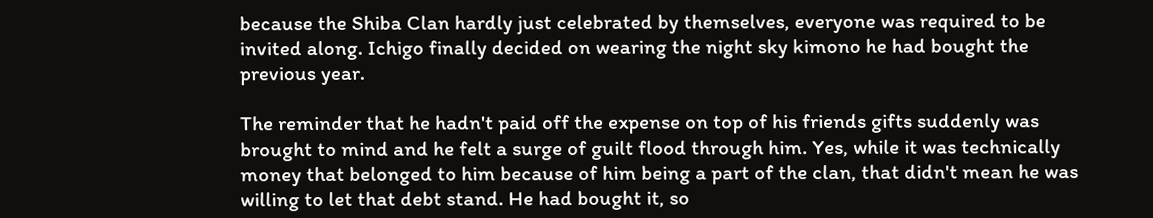because the Shiba Clan hardly just celebrated by themselves, everyone was required to be invited along. Ichigo finally decided on wearing the night sky kimono he had bought the previous year.

The reminder that he hadn't paid off the expense on top of his friends gifts suddenly was brought to mind and he felt a surge of guilt flood through him. Yes, while it was technically money that belonged to him because of him being a part of the clan, that didn't mean he was willing to let that debt stand. He had bought it, so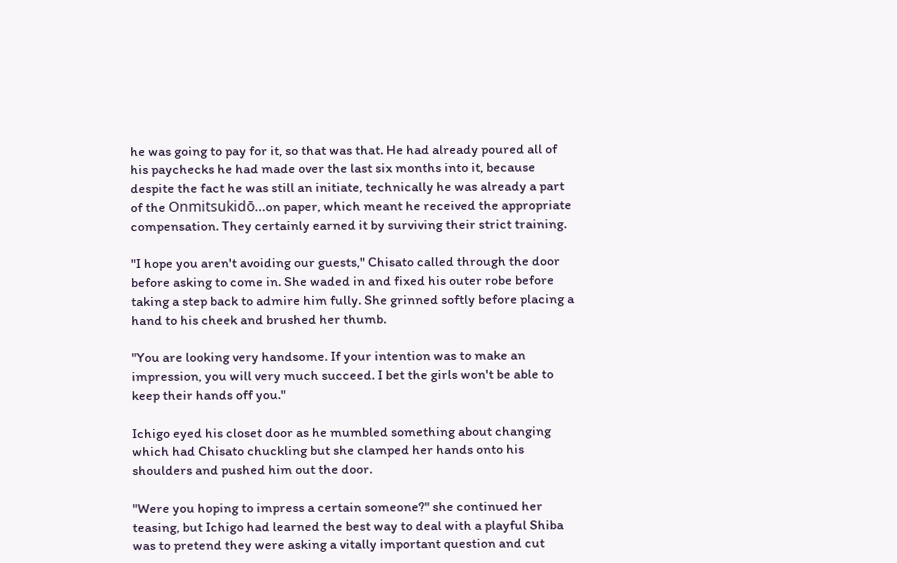he was going to pay for it, so that was that. He had already poured all of his paychecks he had made over the last six months into it, because despite the fact he was still an initiate, technically he was already a part of the Onmitsukidō…on paper, which meant he received the appropriate compensation. They certainly earned it by surviving their strict training.

"I hope you aren't avoiding our guests," Chisato called through the door before asking to come in. She waded in and fixed his outer robe before taking a step back to admire him fully. She grinned softly before placing a hand to his cheek and brushed her thumb.

"You are looking very handsome. If your intention was to make an impression, you will very much succeed. I bet the girls won't be able to keep their hands off you."

Ichigo eyed his closet door as he mumbled something about changing which had Chisato chuckling but she clamped her hands onto his shoulders and pushed him out the door.

"Were you hoping to impress a certain someone?" she continued her teasing, but Ichigo had learned the best way to deal with a playful Shiba was to pretend they were asking a vitally important question and cut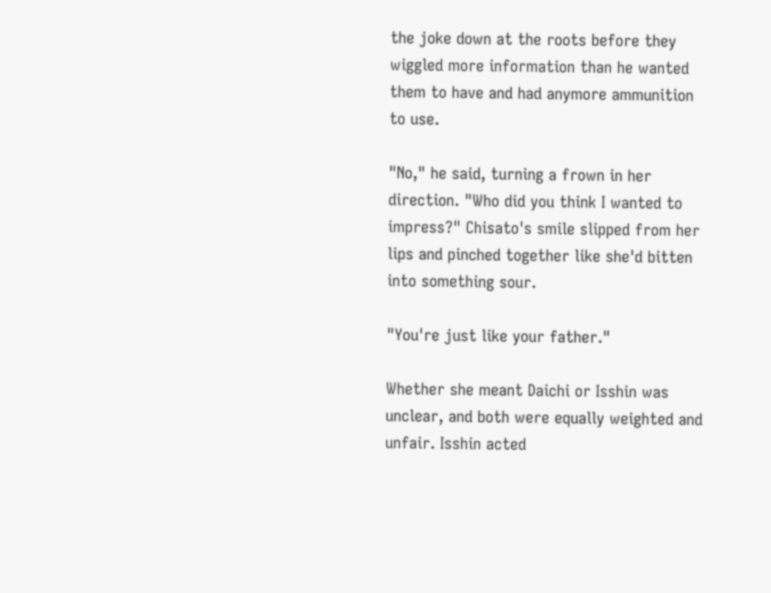the joke down at the roots before they wiggled more information than he wanted them to have and had anymore ammunition to use.

"No," he said, turning a frown in her direction. "Who did you think I wanted to impress?" Chisato's smile slipped from her lips and pinched together like she'd bitten into something sour.

"You're just like your father."

Whether she meant Daichi or Isshin was unclear, and both were equally weighted and unfair. Isshin acted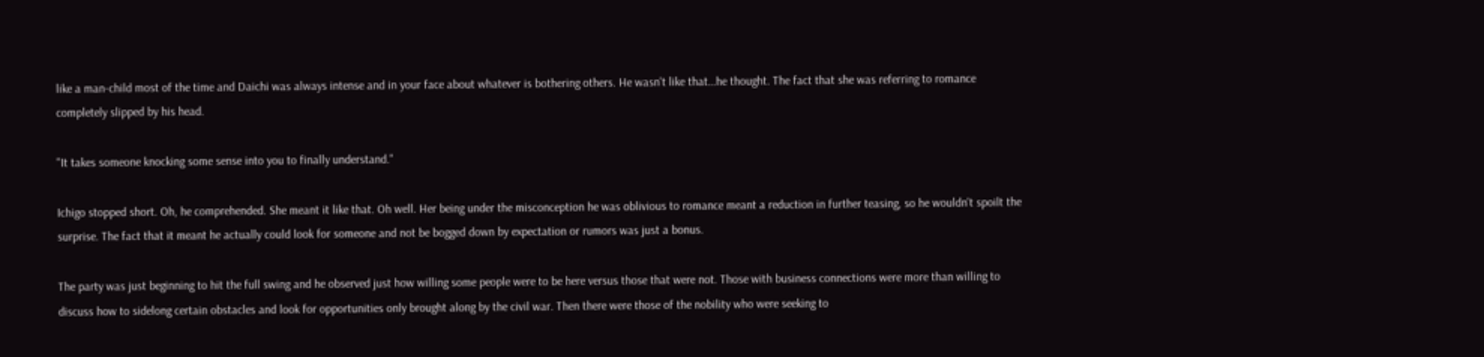like a man-child most of the time and Daichi was always intense and in your face about whatever is bothering others. He wasn't like that…he thought. The fact that she was referring to romance completely slipped by his head.

"It takes someone knocking some sense into you to finally understand."

Ichigo stopped short. Oh, he comprehended. She meant it like that. Oh well. Her being under the misconception he was oblivious to romance meant a reduction in further teasing, so he wouldn't spoilt the surprise. The fact that it meant he actually could look for someone and not be bogged down by expectation or rumors was just a bonus.

The party was just beginning to hit the full swing and he observed just how willing some people were to be here versus those that were not. Those with business connections were more than willing to discuss how to sidelong certain obstacles and look for opportunities only brought along by the civil war. Then there were those of the nobility who were seeking to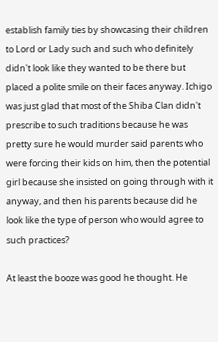establish family ties by showcasing their children to Lord or Lady such and such who definitely didn't look like they wanted to be there but placed a polite smile on their faces anyway. Ichigo was just glad that most of the Shiba Clan didn't prescribe to such traditions because he was pretty sure he would murder said parents who were forcing their kids on him, then the potential girl because she insisted on going through with it anyway, and then his parents because did he look like the type of person who would agree to such practices?

At least the booze was good he thought. He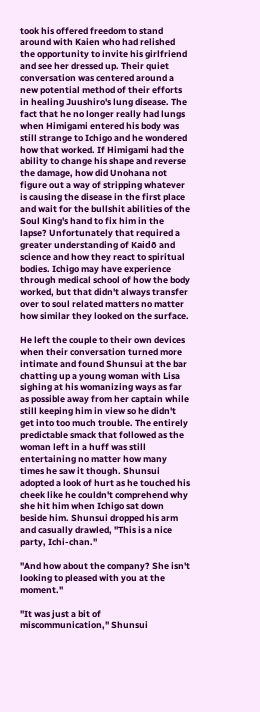took his offered freedom to stand around with Kaien who had relished the opportunity to invite his girlfriend and see her dressed up. Their quiet conversation was centered around a new potential method of their efforts in healing Juushiro's lung disease. The fact that he no longer really had lungs when Himigami entered his body was still strange to Ichigo and he wondered how that worked. If Himigami had the ability to change his shape and reverse the damage, how did Unohana not figure out a way of stripping whatever is causing the disease in the first place and wait for the bullshit abilities of the Soul King's hand to fix him in the lapse? Unfortunately that required a greater understanding of Kaidō and science and how they react to spiritual bodies. Ichigo may have experience through medical school of how the body worked, but that didn't always transfer over to soul related matters no matter how similar they looked on the surface.

He left the couple to their own devices when their conversation turned more intimate and found Shunsui at the bar chatting up a young woman with Lisa sighing at his womanizing ways as far as possible away from her captain while still keeping him in view so he didn't get into too much trouble. The entirely predictable smack that followed as the woman left in a huff was still entertaining no matter how many times he saw it though. Shunsui adopted a look of hurt as he touched his cheek like he couldn't comprehend why she hit him when Ichigo sat down beside him. Shunsui dropped his arm and casually drawled, "This is a nice party, Ichi-chan."

"And how about the company? She isn't looking to pleased with you at the moment."

"It was just a bit of miscommunication," Shunsui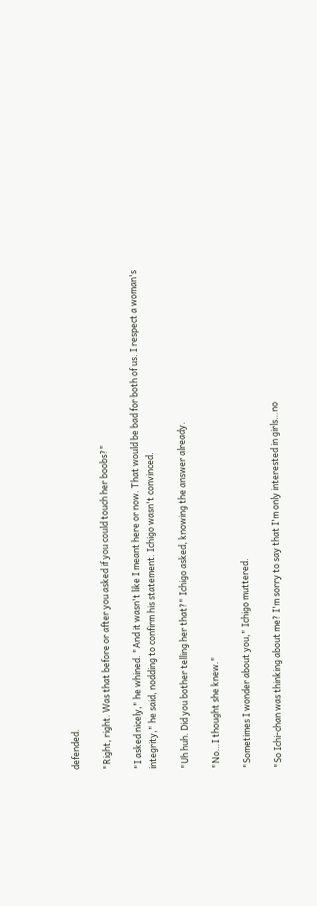defended.

"Right, right. Was that before or after you asked if you could touch her boobs?"

"I asked nicely," he whined. "And it wasn't like I meant here or now. That would be bad for both of us. I respect a woman's integrity," he said, nodding to confirm his statement. Ichigo wasn't convinced.

"Uh huh. Did you bother telling her that?" Ichigo asked, knowing the answer already.

"No…I thought she knew."

"Sometimes I wonder about you," Ichigo muttered.

"So Ichi-chan was thinking about me? I'm sorry to say that I'm only interested in girls…no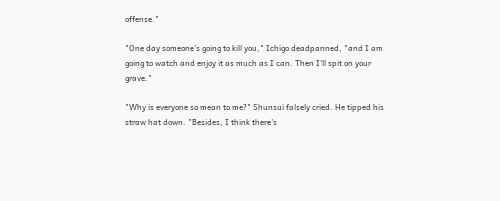offense."

"One day someone's going to kill you," Ichigo deadpanned, "and I am going to watch and enjoy it as much as I can. Then I'll spit on your grave."

"Why is everyone so mean to me?" Shunsui falsely cried. He tipped his straw hat down. "Besides, I think there's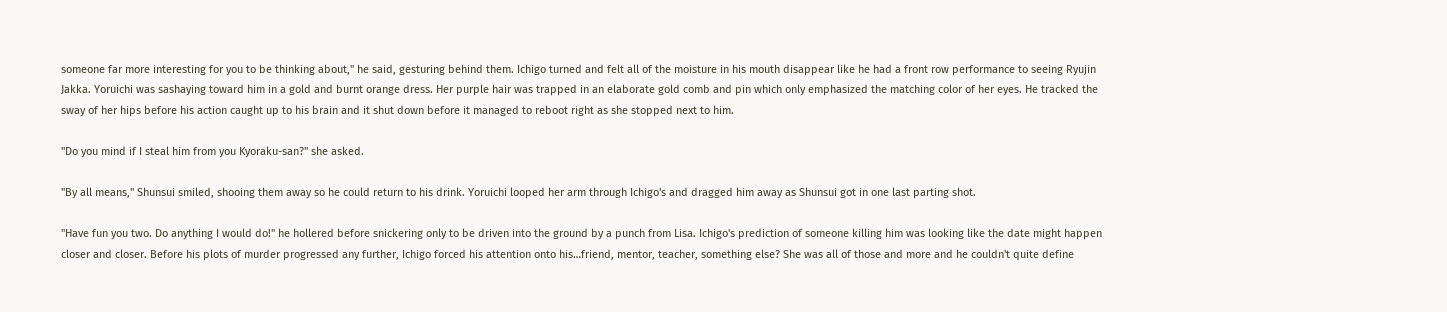someone far more interesting for you to be thinking about," he said, gesturing behind them. Ichigo turned and felt all of the moisture in his mouth disappear like he had a front row performance to seeing Ryujin Jakka. Yoruichi was sashaying toward him in a gold and burnt orange dress. Her purple hair was trapped in an elaborate gold comb and pin which only emphasized the matching color of her eyes. He tracked the sway of her hips before his action caught up to his brain and it shut down before it managed to reboot right as she stopped next to him.

"Do you mind if I steal him from you Kyoraku-san?" she asked.

"By all means," Shunsui smiled, shooing them away so he could return to his drink. Yoruichi looped her arm through Ichigo's and dragged him away as Shunsui got in one last parting shot.

"Have fun you two. Do anything I would do!" he hollered before snickering only to be driven into the ground by a punch from Lisa. Ichigo's prediction of someone killing him was looking like the date might happen closer and closer. Before his plots of murder progressed any further, Ichigo forced his attention onto his…friend, mentor, teacher, something else? She was all of those and more and he couldn't quite define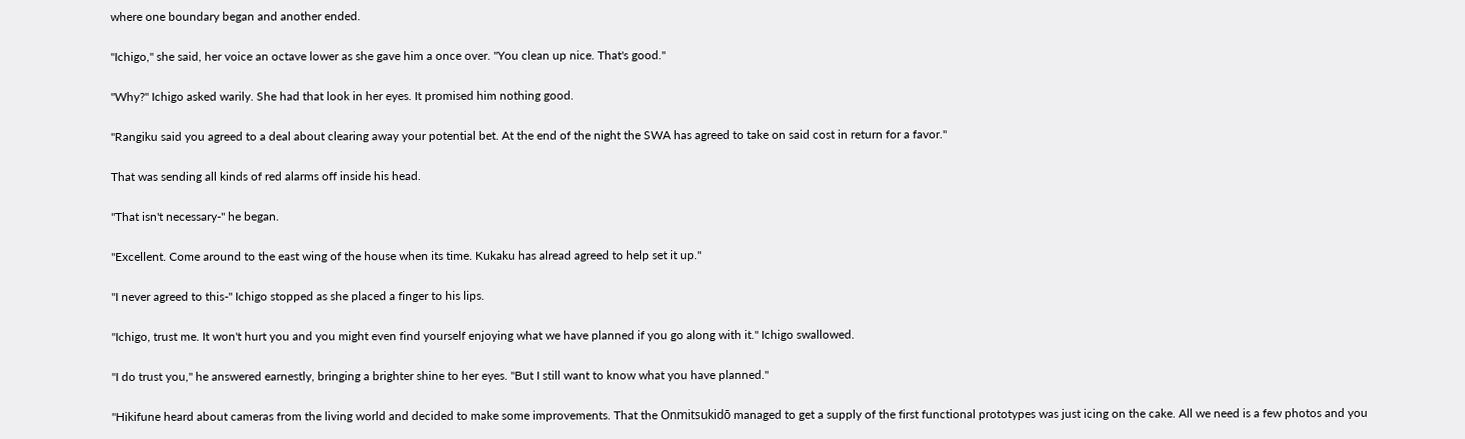where one boundary began and another ended.

"Ichigo," she said, her voice an octave lower as she gave him a once over. "You clean up nice. That's good."

"Why?" Ichigo asked warily. She had that look in her eyes. It promised him nothing good.

"Rangiku said you agreed to a deal about clearing away your potential bet. At the end of the night the SWA has agreed to take on said cost in return for a favor."

That was sending all kinds of red alarms off inside his head.

"That isn't necessary-" he began.

"Excellent. Come around to the east wing of the house when its time. Kukaku has alread agreed to help set it up."

"I never agreed to this-" Ichigo stopped as she placed a finger to his lips.

"Ichigo, trust me. It won't hurt you and you might even find yourself enjoying what we have planned if you go along with it." Ichigo swallowed.

"I do trust you," he answered earnestly, bringing a brighter shine to her eyes. "But I still want to know what you have planned."

"Hikifune heard about cameras from the living world and decided to make some improvements. That the Onmitsukidō managed to get a supply of the first functional prototypes was just icing on the cake. All we need is a few photos and you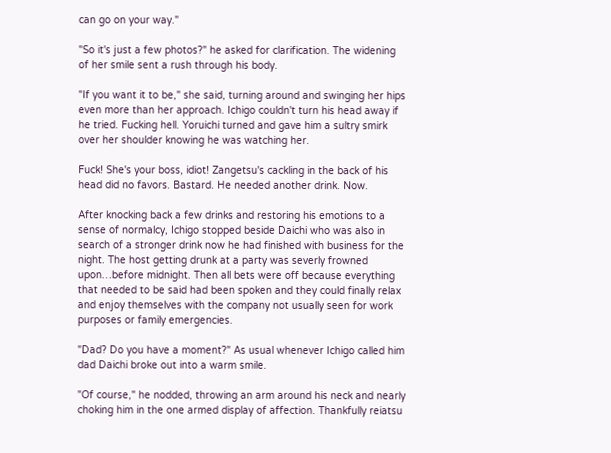can go on your way."

"So it's just a few photos?" he asked for clarification. The widening of her smile sent a rush through his body.

"If you want it to be," she said, turning around and swinging her hips even more than her approach. Ichigo couldn't turn his head away if he tried. Fucking hell. Yoruichi turned and gave him a sultry smirk over her shoulder knowing he was watching her.

Fuck! She's your boss, idiot! Zangetsu's cackling in the back of his head did no favors. Bastard. He needed another drink. Now.

After knocking back a few drinks and restoring his emotions to a sense of normalcy, Ichigo stopped beside Daichi who was also in search of a stronger drink now he had finished with business for the night. The host getting drunk at a party was severly frowned upon…before midnight. Then all bets were off because everything that needed to be said had been spoken and they could finally relax and enjoy themselves with the company not usually seen for work purposes or family emergencies.

"Dad? Do you have a moment?" As usual whenever Ichigo called him dad Daichi broke out into a warm smile.

"Of course," he nodded, throwing an arm around his neck and nearly choking him in the one armed display of affection. Thankfully reiatsu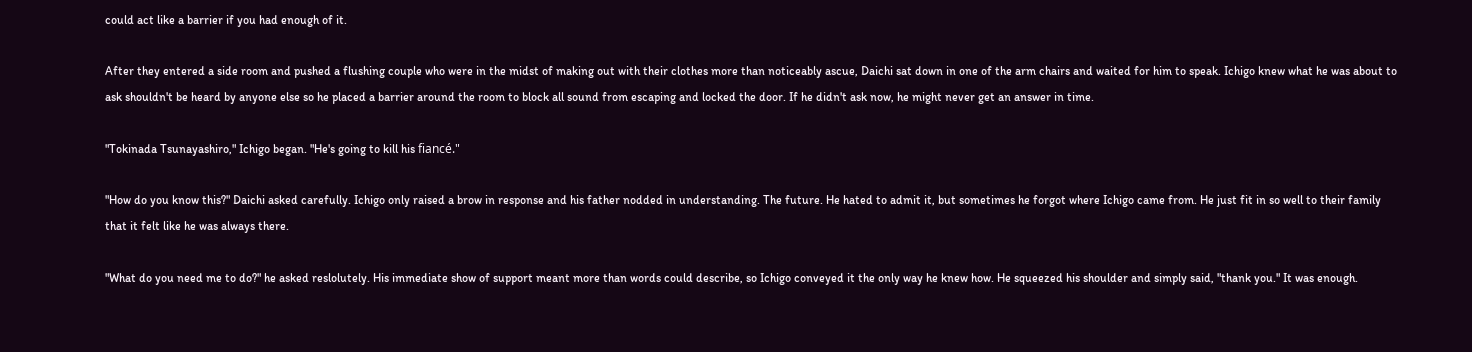could act like a barrier if you had enough of it.

After they entered a side room and pushed a flushing couple who were in the midst of making out with their clothes more than noticeably ascue, Daichi sat down in one of the arm chairs and waited for him to speak. Ichigo knew what he was about to ask shouldn't be heard by anyone else so he placed a barrier around the room to block all sound from escaping and locked the door. If he didn't ask now, he might never get an answer in time.

"Tokinada Tsunayashiro," Ichigo began. "He's going to kill his fiancé."

"How do you know this?" Daichi asked carefully. Ichigo only raised a brow in response and his father nodded in understanding. The future. He hated to admit it, but sometimes he forgot where Ichigo came from. He just fit in so well to their family that it felt like he was always there.

"What do you need me to do?" he asked reslolutely. His immediate show of support meant more than words could describe, so Ichigo conveyed it the only way he knew how. He squeezed his shoulder and simply said, "thank you." It was enough.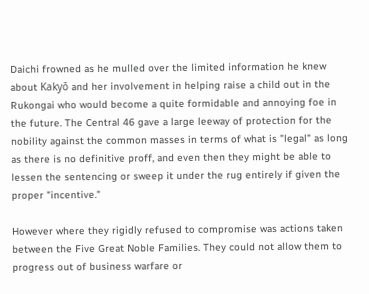Daichi frowned as he mulled over the limited information he knew about Kakyō and her involvement in helping raise a child out in the Rukongai who would become a quite formidable and annoying foe in the future. The Central 46 gave a large leeway of protection for the nobility against the common masses in terms of what is "legal" as long as there is no definitive proff, and even then they might be able to lessen the sentencing or sweep it under the rug entirely if given the proper "incentive."

However where they rigidly refused to compromise was actions taken between the Five Great Noble Families. They could not allow them to progress out of business warfare or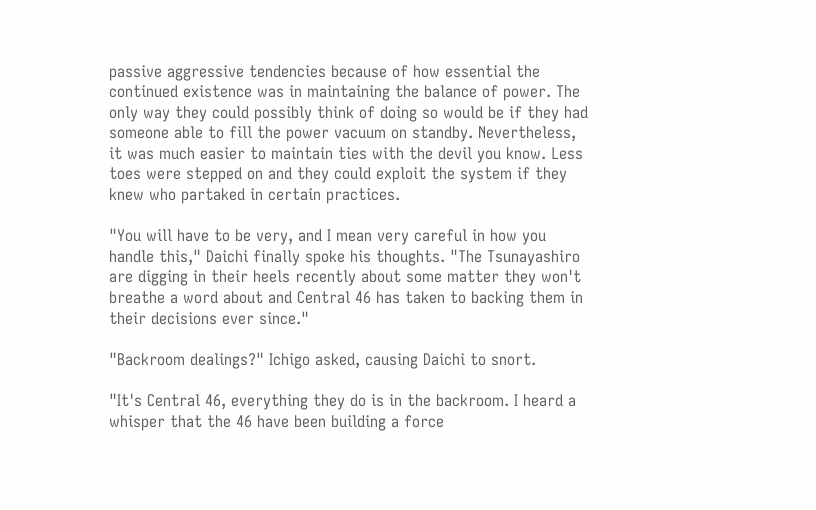passive aggressive tendencies because of how essential the continued existence was in maintaining the balance of power. The only way they could possibly think of doing so would be if they had someone able to fill the power vacuum on standby. Nevertheless, it was much easier to maintain ties with the devil you know. Less toes were stepped on and they could exploit the system if they knew who partaked in certain practices.

"You will have to be very, and I mean very careful in how you handle this," Daichi finally spoke his thoughts. "The Tsunayashiro are digging in their heels recently about some matter they won't breathe a word about and Central 46 has taken to backing them in their decisions ever since."

"Backroom dealings?" Ichigo asked, causing Daichi to snort.

"It's Central 46, everything they do is in the backroom. I heard a whisper that the 46 have been building a force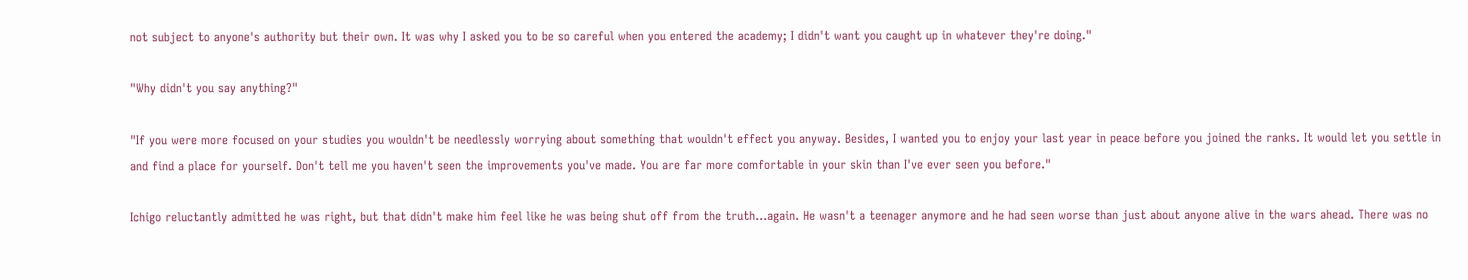not subject to anyone's authority but their own. It was why I asked you to be so careful when you entered the academy; I didn't want you caught up in whatever they're doing."

"Why didn't you say anything?"

"If you were more focused on your studies you wouldn't be needlessly worrying about something that wouldn't effect you anyway. Besides, I wanted you to enjoy your last year in peace before you joined the ranks. It would let you settle in and find a place for yourself. Don't tell me you haven't seen the improvements you've made. You are far more comfortable in your skin than I've ever seen you before."

Ichigo reluctantly admitted he was right, but that didn't make him feel like he was being shut off from the truth…again. He wasn't a teenager anymore and he had seen worse than just about anyone alive in the wars ahead. There was no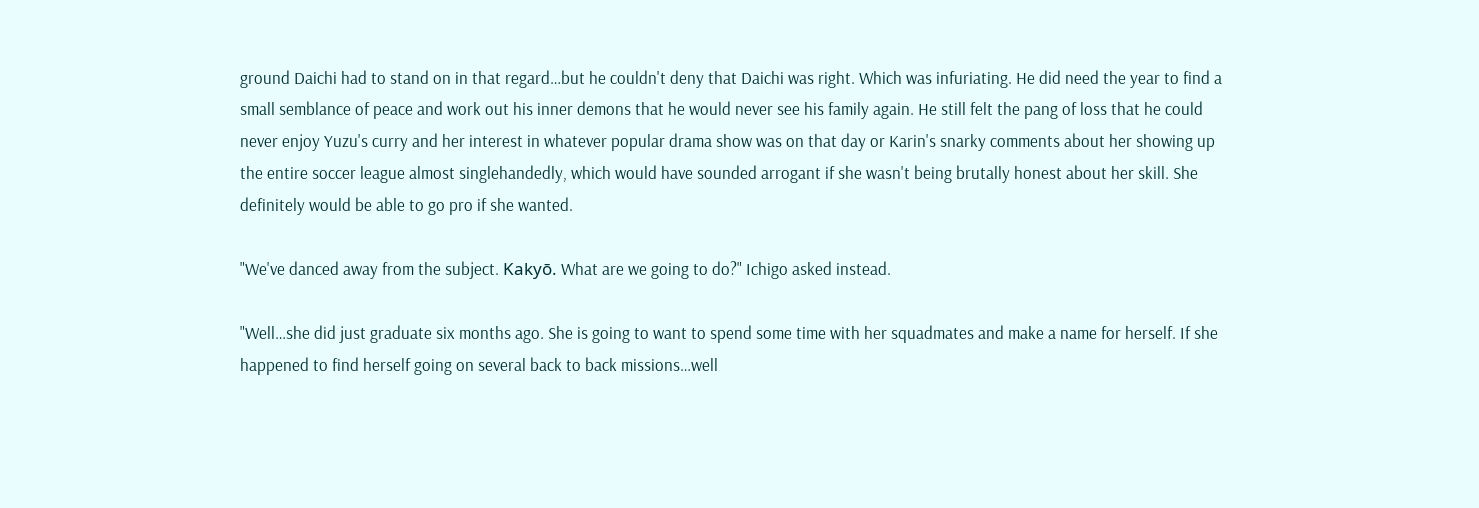ground Daichi had to stand on in that regard…but he couldn't deny that Daichi was right. Which was infuriating. He did need the year to find a small semblance of peace and work out his inner demons that he would never see his family again. He still felt the pang of loss that he could never enjoy Yuzu's curry and her interest in whatever popular drama show was on that day or Karin's snarky comments about her showing up the entire soccer league almost singlehandedly, which would have sounded arrogant if she wasn't being brutally honest about her skill. She definitely would be able to go pro if she wanted.

"We've danced away from the subject. Kakyō. What are we going to do?" Ichigo asked instead.

"Well…she did just graduate six months ago. She is going to want to spend some time with her squadmates and make a name for herself. If she happened to find herself going on several back to back missions…well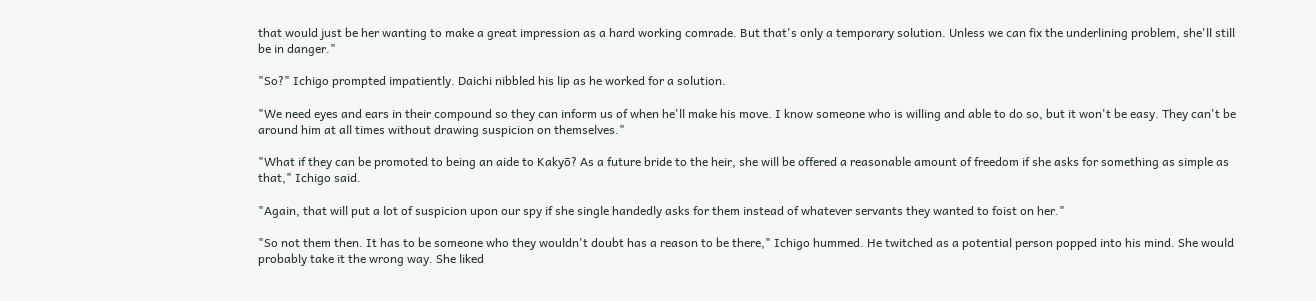that would just be her wanting to make a great impression as a hard working comrade. But that's only a temporary solution. Unless we can fix the underlining problem, she'll still be in danger."

"So?" Ichigo prompted impatiently. Daichi nibbled his lip as he worked for a solution.

"We need eyes and ears in their compound so they can inform us of when he'll make his move. I know someone who is willing and able to do so, but it won't be easy. They can't be around him at all times without drawing suspicion on themselves."

"What if they can be promoted to being an aide to Kakyō? As a future bride to the heir, she will be offered a reasonable amount of freedom if she asks for something as simple as that," Ichigo said.

"Again, that will put a lot of suspicion upon our spy if she single handedly asks for them instead of whatever servants they wanted to foist on her."

"So not them then. It has to be someone who they wouldn't doubt has a reason to be there," Ichigo hummed. He twitched as a potential person popped into his mind. She would probably take it the wrong way. She liked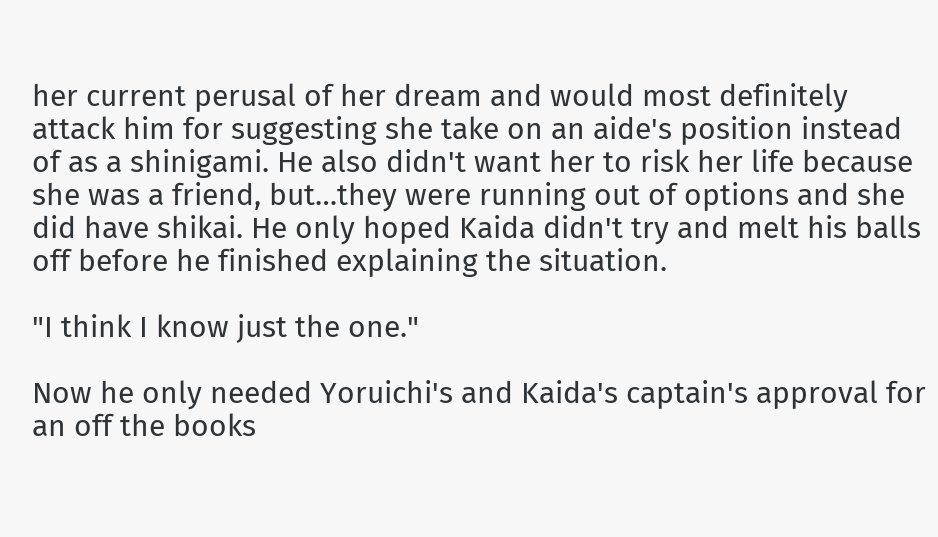her current perusal of her dream and would most definitely attack him for suggesting she take on an aide's position instead of as a shinigami. He also didn't want her to risk her life because she was a friend, but…they were running out of options and she did have shikai. He only hoped Kaida didn't try and melt his balls off before he finished explaining the situation.

"I think I know just the one."

Now he only needed Yoruichi's and Kaida's captain's approval for an off the books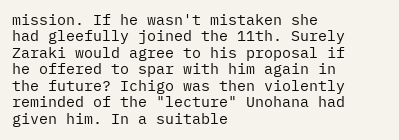mission. If he wasn't mistaken she had gleefully joined the 11th. Surely Zaraki would agree to his proposal if he offered to spar with him again in the future? Ichigo was then violently reminded of the "lecture" Unohana had given him. In a suitable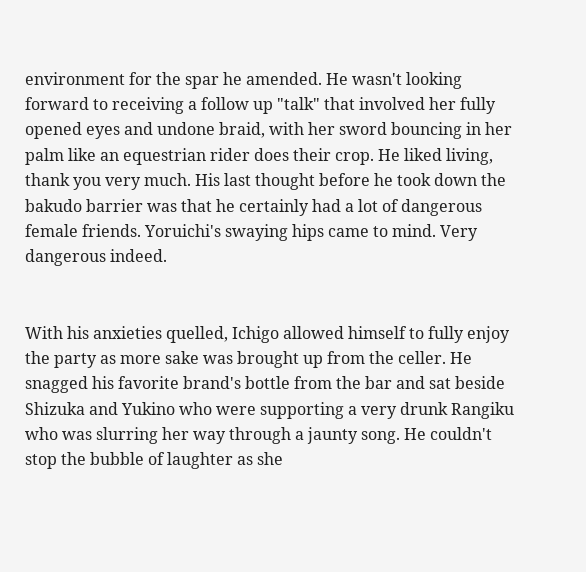environment for the spar he amended. He wasn't looking forward to receiving a follow up "talk" that involved her fully opened eyes and undone braid, with her sword bouncing in her palm like an equestrian rider does their crop. He liked living, thank you very much. His last thought before he took down the bakudo barrier was that he certainly had a lot of dangerous female friends. Yoruichi's swaying hips came to mind. Very dangerous indeed.


With his anxieties quelled, Ichigo allowed himself to fully enjoy the party as more sake was brought up from the celler. He snagged his favorite brand's bottle from the bar and sat beside Shizuka and Yukino who were supporting a very drunk Rangiku who was slurring her way through a jaunty song. He couldn't stop the bubble of laughter as she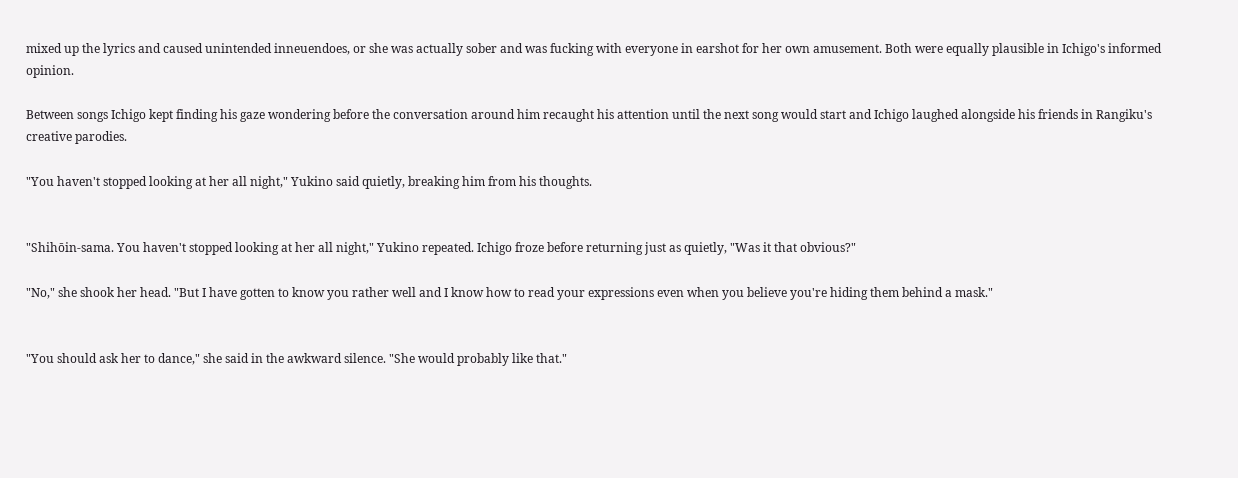mixed up the lyrics and caused unintended inneuendoes, or she was actually sober and was fucking with everyone in earshot for her own amusement. Both were equally plausible in Ichigo's informed opinion.

Between songs Ichigo kept finding his gaze wondering before the conversation around him recaught his attention until the next song would start and Ichigo laughed alongside his friends in Rangiku's creative parodies.

"You haven't stopped looking at her all night," Yukino said quietly, breaking him from his thoughts.


"Shihōin-sama. You haven't stopped looking at her all night," Yukino repeated. Ichigo froze before returning just as quietly, "Was it that obvious?"

"No," she shook her head. "But I have gotten to know you rather well and I know how to read your expressions even when you believe you're hiding them behind a mask."


"You should ask her to dance," she said in the awkward silence. "She would probably like that."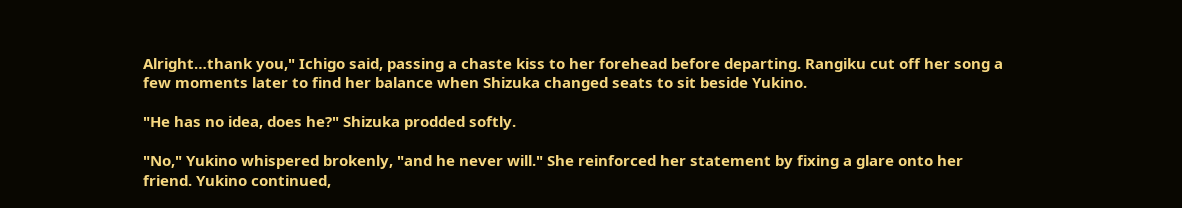Alright…thank you," Ichigo said, passing a chaste kiss to her forehead before departing. Rangiku cut off her song a few moments later to find her balance when Shizuka changed seats to sit beside Yukino.

"He has no idea, does he?" Shizuka prodded softly.

"No," Yukino whispered brokenly, "and he never will." She reinforced her statement by fixing a glare onto her friend. Yukino continued,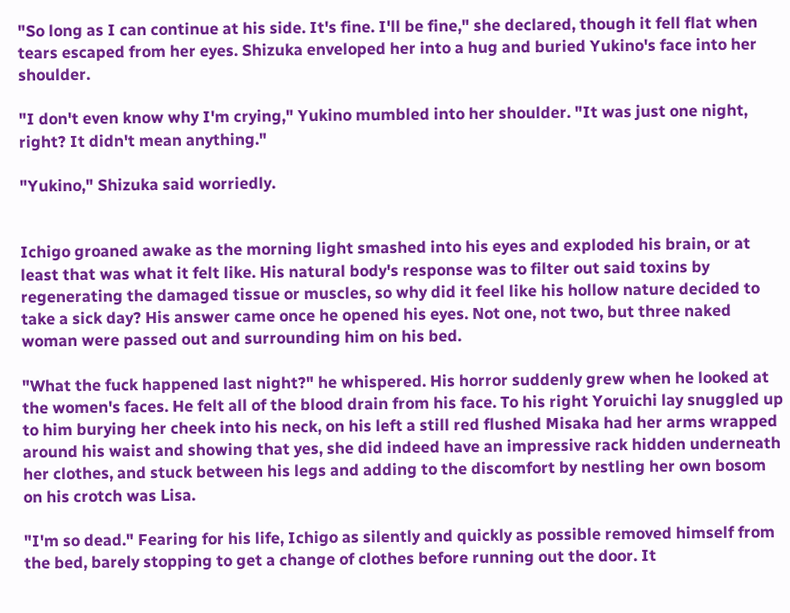"So long as I can continue at his side. It's fine. I'll be fine," she declared, though it fell flat when tears escaped from her eyes. Shizuka enveloped her into a hug and buried Yukino's face into her shoulder.

"I don't even know why I'm crying," Yukino mumbled into her shoulder. "It was just one night, right? It didn't mean anything."

"Yukino," Shizuka said worriedly.


Ichigo groaned awake as the morning light smashed into his eyes and exploded his brain, or at least that was what it felt like. His natural body's response was to filter out said toxins by regenerating the damaged tissue or muscles, so why did it feel like his hollow nature decided to take a sick day? His answer came once he opened his eyes. Not one, not two, but three naked woman were passed out and surrounding him on his bed.

"What the fuck happened last night?" he whispered. His horror suddenly grew when he looked at the women's faces. He felt all of the blood drain from his face. To his right Yoruichi lay snuggled up to him burying her cheek into his neck, on his left a still red flushed Misaka had her arms wrapped around his waist and showing that yes, she did indeed have an impressive rack hidden underneath her clothes, and stuck between his legs and adding to the discomfort by nestling her own bosom on his crotch was Lisa.

"I'm so dead." Fearing for his life, Ichigo as silently and quickly as possible removed himself from the bed, barely stopping to get a change of clothes before running out the door. It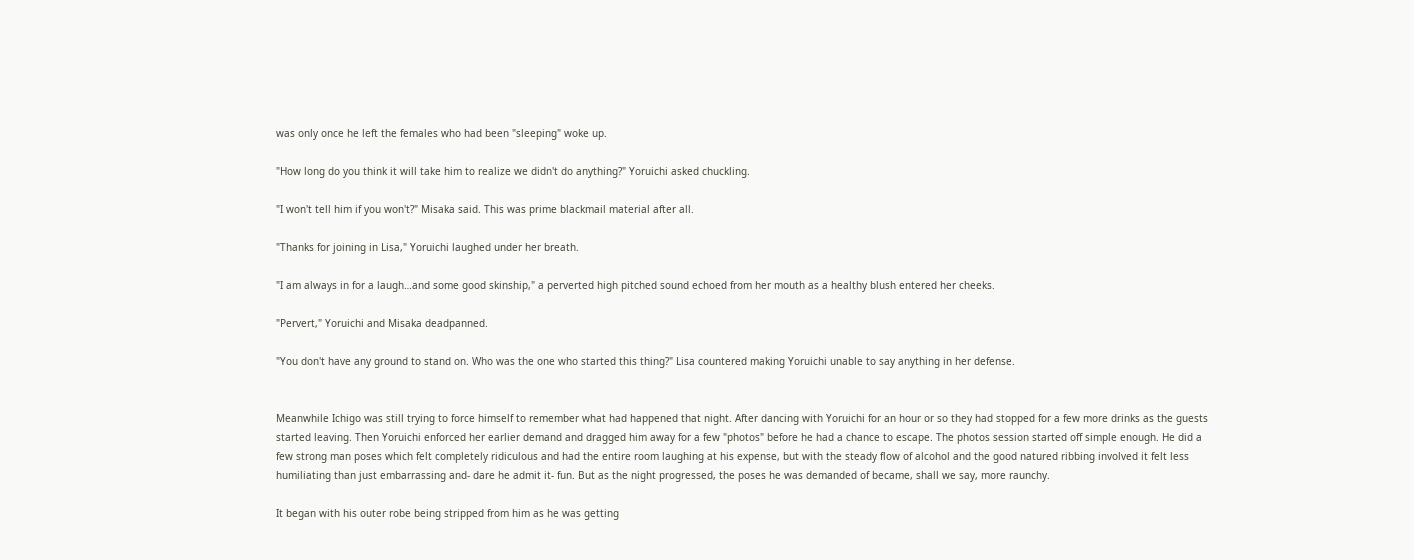was only once he left the females who had been "sleeping" woke up.

"How long do you think it will take him to realize we didn't do anything?" Yoruichi asked chuckling.

"I won't tell him if you won't?" Misaka said. This was prime blackmail material after all.

"Thanks for joining in Lisa," Yoruichi laughed under her breath.

"I am always in for a laugh…and some good skinship," a perverted high pitched sound echoed from her mouth as a healthy blush entered her cheeks.

"Pervert," Yoruichi and Misaka deadpanned.

"You don't have any ground to stand on. Who was the one who started this thing?" Lisa countered making Yoruichi unable to say anything in her defense.


Meanwhile Ichigo was still trying to force himself to remember what had happened that night. After dancing with Yoruichi for an hour or so they had stopped for a few more drinks as the guests started leaving. Then Yoruichi enforced her earlier demand and dragged him away for a few "photos" before he had a chance to escape. The photos session started off simple enough. He did a few strong man poses which felt completely ridiculous and had the entire room laughing at his expense, but with the steady flow of alcohol and the good natured ribbing involved it felt less humiliating than just embarrassing and- dare he admit it- fun. But as the night progressed, the poses he was demanded of became, shall we say, more raunchy.

It began with his outer robe being stripped from him as he was getting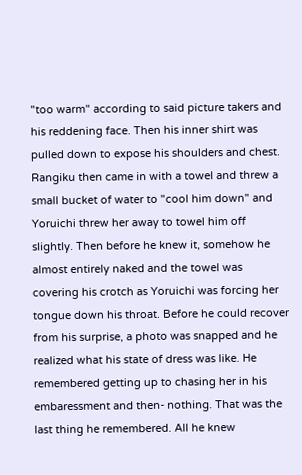"too warm" according to said picture takers and his reddening face. Then his inner shirt was pulled down to expose his shoulders and chest. Rangiku then came in with a towel and threw a small bucket of water to "cool him down" and Yoruichi threw her away to towel him off slightly. Then before he knew it, somehow he almost entirely naked and the towel was covering his crotch as Yoruichi was forcing her tongue down his throat. Before he could recover from his surprise, a photo was snapped and he realized what his state of dress was like. He remembered getting up to chasing her in his embaressment and then- nothing. That was the last thing he remembered. All he knew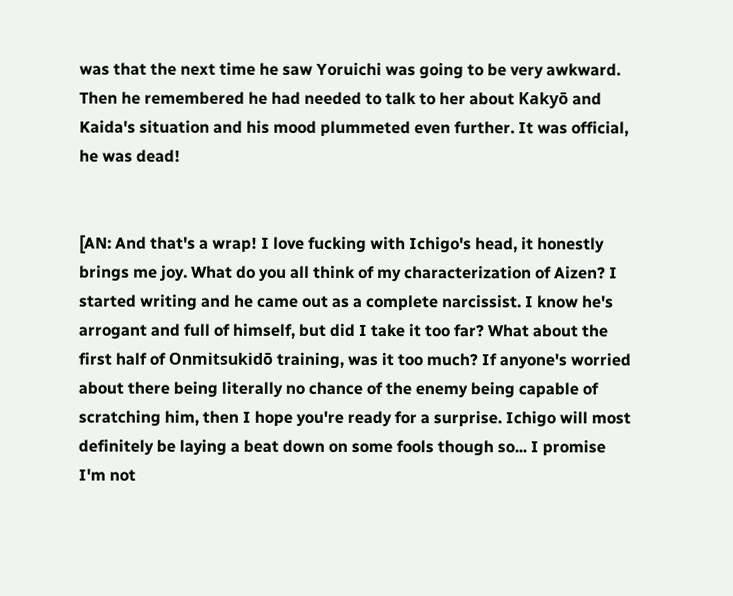was that the next time he saw Yoruichi was going to be very awkward. Then he remembered he had needed to talk to her about Kakyō and Kaida's situation and his mood plummeted even further. It was official, he was dead!


[AN: And that's a wrap! I love fucking with Ichigo's head, it honestly brings me joy. What do you all think of my characterization of Aizen? I started writing and he came out as a complete narcissist. I know he's arrogant and full of himself, but did I take it too far? What about the first half of Onmitsukidō training, was it too much? If anyone's worried about there being literally no chance of the enemy being capable of scratching him, then I hope you're ready for a surprise. Ichigo will most definitely be laying a beat down on some fools though so... I promise I'm not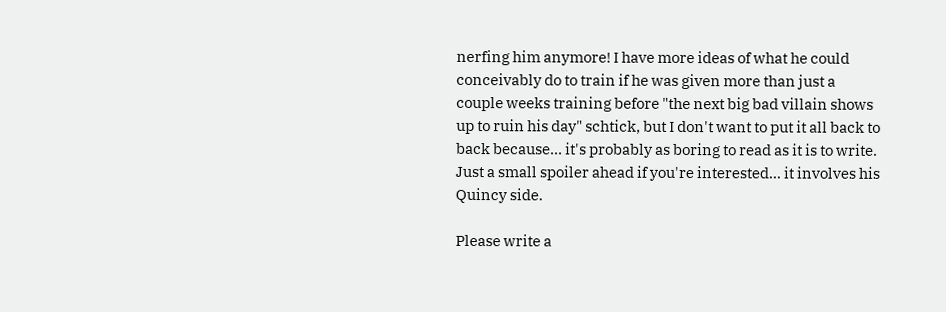nerfing him anymore! I have more ideas of what he could conceivably do to train if he was given more than just a couple weeks training before "the next big bad villain shows up to ruin his day" schtick, but I don't want to put it all back to back because... it's probably as boring to read as it is to write. Just a small spoiler ahead if you're interested... it involves his Quincy side.

Please write a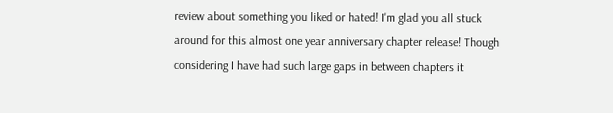review about something you liked or hated! I'm glad you all stuck around for this almost one year anniversary chapter release! Though considering I have had such large gaps in between chapters it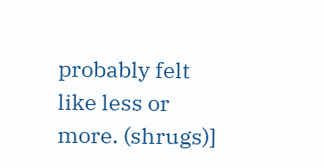probably felt like less or more. (shrugs)]